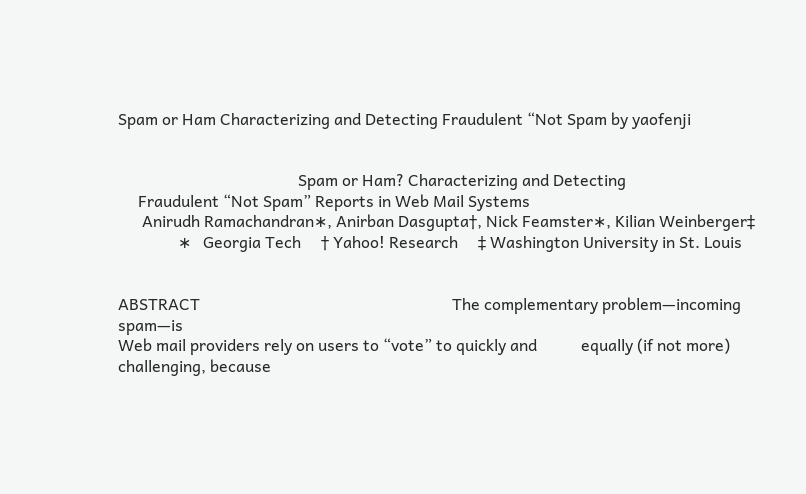Spam or Ham Characterizing and Detecting Fraudulent “Not Spam by yaofenji


                                             Spam or Ham? Characterizing and Detecting
     Fraudulent “Not Spam” Reports in Web Mail Systems
      Anirudh Ramachandran∗, Anirban Dasgupta†, Nick Feamster∗, Kilian Weinberger‡
               ∗   Georgia Tech     † Yahoo! Research     ‡ Washington University in St. Louis


ABSTRACT                                                               The complementary problem—incoming spam—is
Web mail providers rely on users to “vote” to quickly and           equally (if not more) challenging, because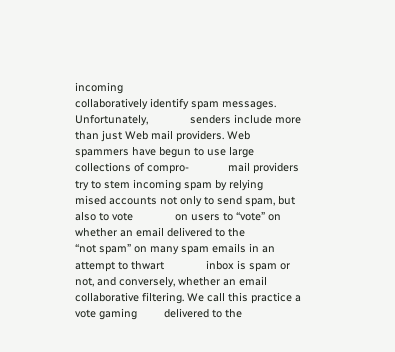incoming
collaboratively identify spam messages. Unfortunately,              senders include more than just Web mail providers. Web
spammers have begun to use large collections of compro-             mail providers try to stem incoming spam by relying
mised accounts not only to send spam, but also to vote              on users to “vote” on whether an email delivered to the
“not spam” on many spam emails in an attempt to thwart              inbox is spam or not, and conversely, whether an email
collaborative filtering. We call this practice a vote gaming         delivered to the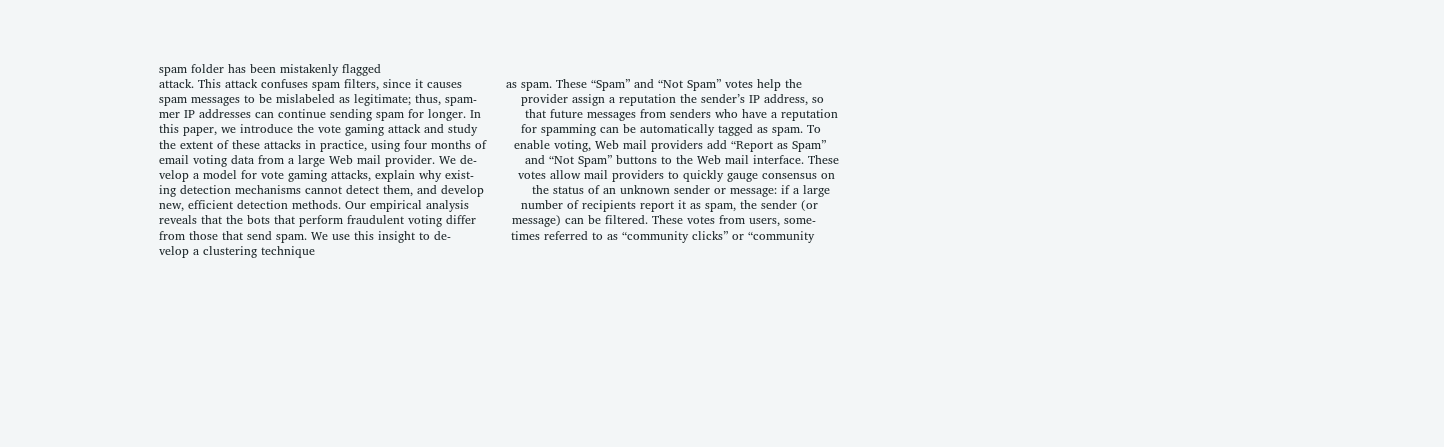spam folder has been mistakenly flagged
attack. This attack confuses spam filters, since it causes           as spam. These “Spam” and “Not Spam” votes help the
spam messages to be mislabeled as legitimate; thus, spam-           provider assign a reputation the sender’s IP address, so
mer IP addresses can continue sending spam for longer. In           that future messages from senders who have a reputation
this paper, we introduce the vote gaming attack and study           for spamming can be automatically tagged as spam. To
the extent of these attacks in practice, using four months of       enable voting, Web mail providers add “Report as Spam”
email voting data from a large Web mail provider. We de-            and “Not Spam” buttons to the Web mail interface. These
velop a model for vote gaming attacks, explain why exist-           votes allow mail providers to quickly gauge consensus on
ing detection mechanisms cannot detect them, and develop            the status of an unknown sender or message: if a large
new, efficient detection methods. Our empirical analysis             number of recipients report it as spam, the sender (or
reveals that the bots that perform fraudulent voting differ         message) can be filtered. These votes from users, some-
from those that send spam. We use this insight to de-               times referred to as “community clicks” or “community
velop a clustering technique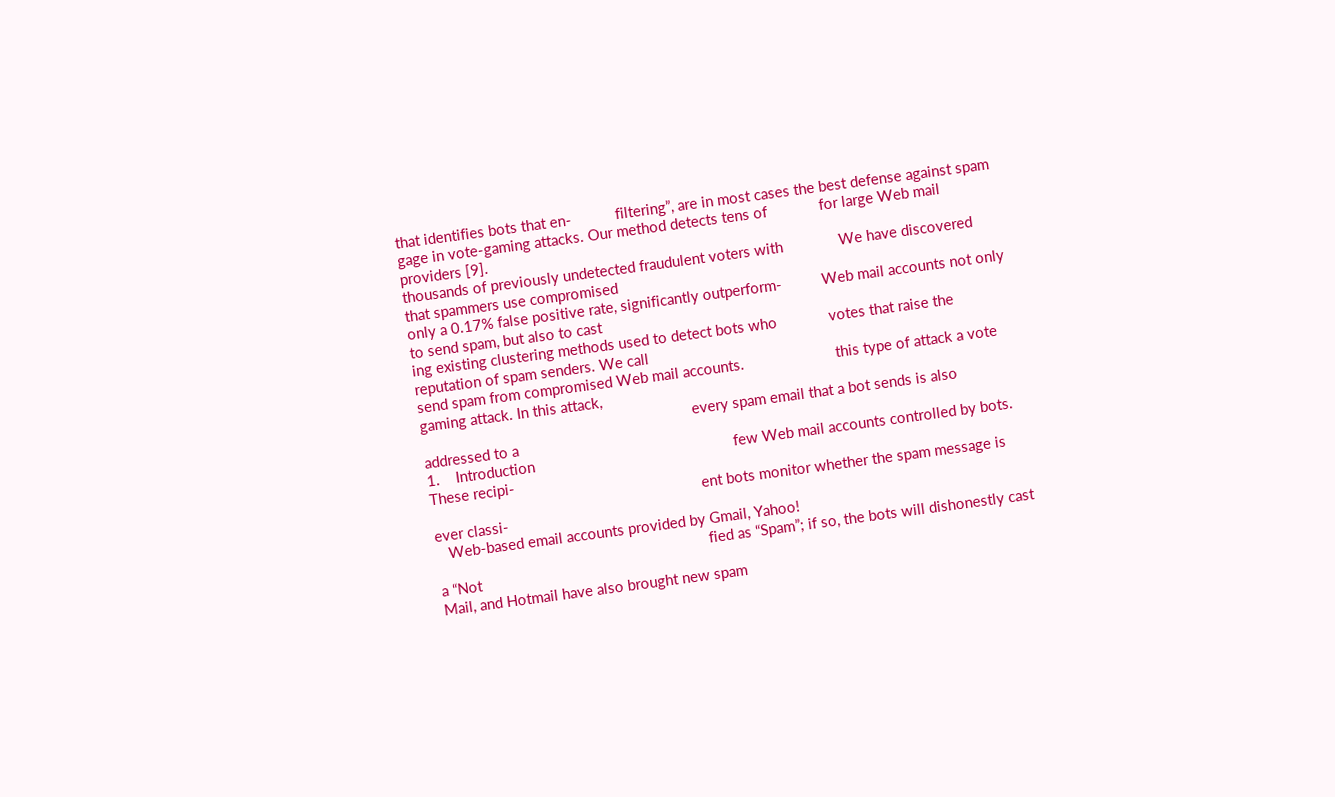that identifies bots that en-           filtering”, are in most cases the best defense against spam
gage in vote-gaming attacks. Our method detects tens of             for large Web mail providers [9].
thousands of previously undetected fraudulent voters with              We have discovered that spammers use compromised
only a 0.17% false positive rate, significantly outperform-          Web mail accounts not only to send spam, but also to cast
ing existing clustering methods used to detect bots who             votes that raise the reputation of spam senders. We call
send spam from compromised Web mail accounts.                       this type of attack a vote gaming attack. In this attack,
                                                                    every spam email that a bot sends is also addressed to a
1.    Introduction                                                  few Web mail accounts controlled by bots. These recipi-
                                                                    ent bots monitor whether the spam message is ever classi-
   Web-based email accounts provided by Gmail, Yahoo!
                                                                    fied as “Spam”; if so, the bots will dishonestly cast a “Not
Mail, and Hotmail have also brought new spam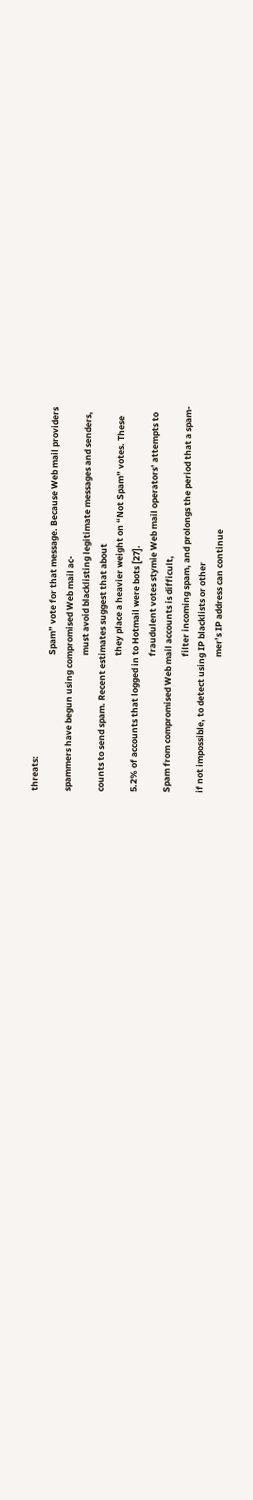threats:
                                                                    Spam” vote for that message. Because Web mail providers
spammers have begun using compromised Web mail ac-
                                                                    must avoid blacklisting legitimate messages and senders,
counts to send spam. Recent estimates suggest that about
                                                                    they place a heavier weight on “Not Spam” votes. These
5.2% of accounts that logged in to Hotmail were bots [27].
                                                                    fraudulent votes stymie Web mail operators’ attempts to
Spam from compromised Web mail accounts is difficult,
                                                                    filter incoming spam, and prolongs the period that a spam-
if not impossible, to detect using IP blacklists or other
                                                                    mer’s IP address can continue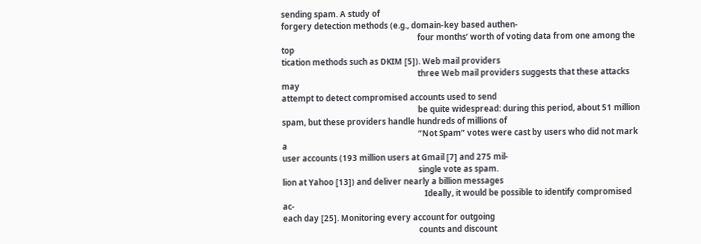sending spam. A study of
forgery detection methods (e.g., domain-key based authen-
                                                                    four months’ worth of voting data from one among the top
tication methods such as DKIM [5]). Web mail providers
                                                                    three Web mail providers suggests that these attacks may
attempt to detect compromised accounts used to send
                                                                    be quite widespread: during this period, about 51 million
spam, but these providers handle hundreds of millions of
                                                                    “Not Spam” votes were cast by users who did not mark a
user accounts (193 million users at Gmail [7] and 275 mil-
                                                                    single vote as spam.
lion at Yahoo [13]) and deliver nearly a billion messages
                                                                       Ideally, it would be possible to identify compromised ac-
each day [25]. Monitoring every account for outgoing
                                                                    counts and discount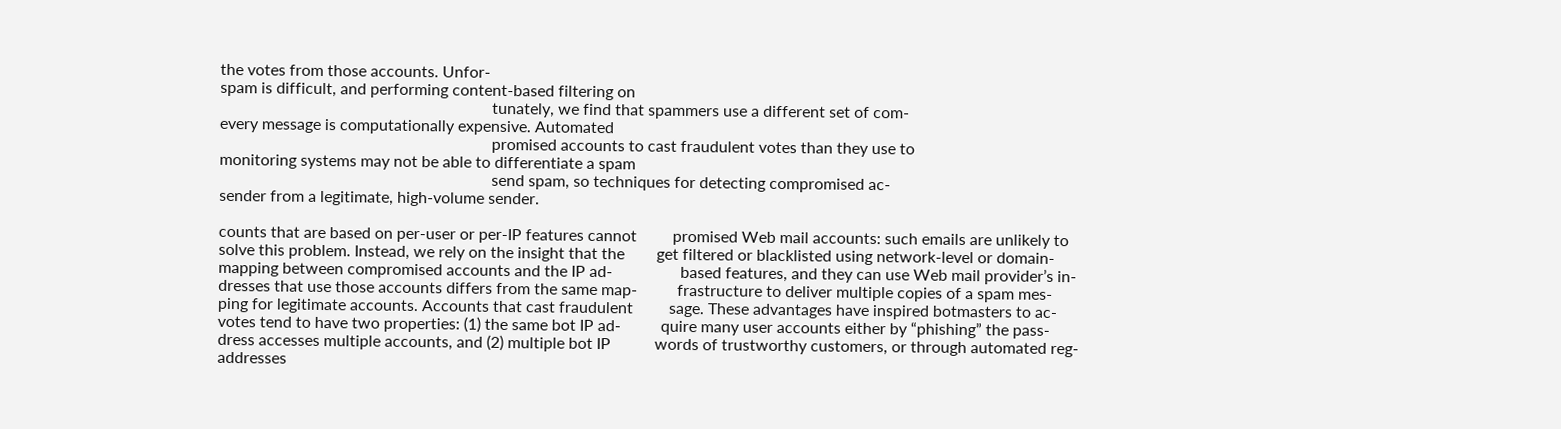the votes from those accounts. Unfor-
spam is difficult, and performing content-based filtering on
                                                                    tunately, we find that spammers use a different set of com-
every message is computationally expensive. Automated
                                                                    promised accounts to cast fraudulent votes than they use to
monitoring systems may not be able to differentiate a spam
                                                                    send spam, so techniques for detecting compromised ac-
sender from a legitimate, high-volume sender.

counts that are based on per-user or per-IP features cannot         promised Web mail accounts: such emails are unlikely to
solve this problem. Instead, we rely on the insight that the        get filtered or blacklisted using network-level or domain-
mapping between compromised accounts and the IP ad-                 based features, and they can use Web mail provider’s in-
dresses that use those accounts differs from the same map-          frastructure to deliver multiple copies of a spam mes-
ping for legitimate accounts. Accounts that cast fraudulent         sage. These advantages have inspired botmasters to ac-
votes tend to have two properties: (1) the same bot IP ad-          quire many user accounts either by “phishing” the pass-
dress accesses multiple accounts, and (2) multiple bot IP           words of trustworthy customers, or through automated reg-
addresses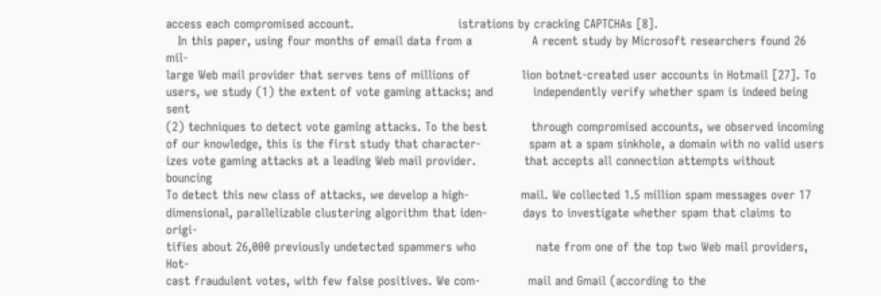access each compromised account.                          istrations by cracking CAPTCHAs [8].
   In this paper, using four months of email data from a               A recent study by Microsoft researchers found 26 mil-
large Web mail provider that serves tens of millions of             lion botnet-created user accounts in Hotmail [27]. To
users, we study (1) the extent of vote gaming attacks; and          independently verify whether spam is indeed being sent
(2) techniques to detect vote gaming attacks. To the best           through compromised accounts, we observed incoming
of our knowledge, this is the first study that character-            spam at a spam sinkhole, a domain with no valid users
izes vote gaming attacks at a leading Web mail provider.            that accepts all connection attempts without bouncing
To detect this new class of attacks, we develop a high-             mail. We collected 1.5 million spam messages over 17
dimensional, parallelizable clustering algorithm that iden-         days to investigate whether spam that claims to origi-
tifies about 26,000 previously undetected spammers who               nate from one of the top two Web mail providers, Hot-
cast fraudulent votes, with few false positives. We com-            mail and Gmail (according to the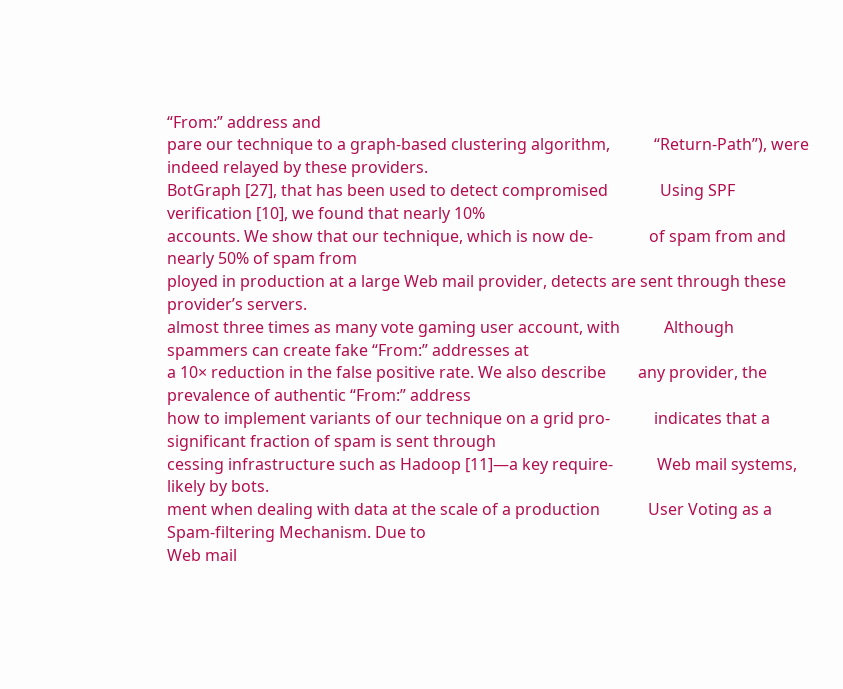“From:” address and
pare our technique to a graph-based clustering algorithm,           “Return-Path”), were indeed relayed by these providers.
BotGraph [27], that has been used to detect compromised             Using SPF verification [10], we found that nearly 10%
accounts. We show that our technique, which is now de-              of spam from and nearly 50% of spam from
ployed in production at a large Web mail provider, detects are sent through these provider’s servers.
almost three times as many vote gaming user account, with           Although spammers can create fake “From:” addresses at
a 10× reduction in the false positive rate. We also describe        any provider, the prevalence of authentic “From:” address
how to implement variants of our technique on a grid pro-           indicates that a significant fraction of spam is sent through
cessing infrastructure such as Hadoop [11]—a key require-           Web mail systems, likely by bots.
ment when dealing with data at the scale of a production            User Voting as a Spam-filtering Mechanism. Due to
Web mail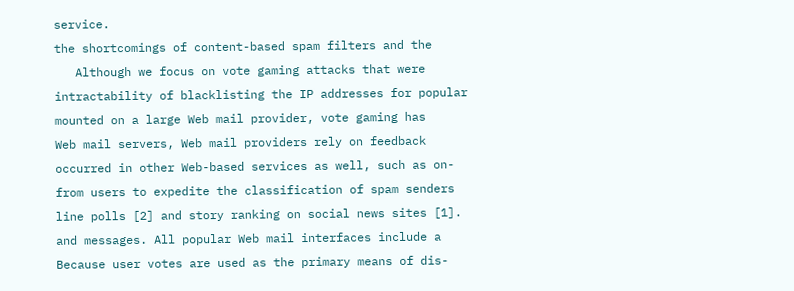service.                                                   the shortcomings of content-based spam filters and the
   Although we focus on vote gaming attacks that were               intractability of blacklisting the IP addresses for popular
mounted on a large Web mail provider, vote gaming has               Web mail servers, Web mail providers rely on feedback
occurred in other Web-based services as well, such as on-           from users to expedite the classification of spam senders
line polls [2] and story ranking on social news sites [1].          and messages. All popular Web mail interfaces include a
Because user votes are used as the primary means of dis-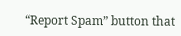“Report Spam” button that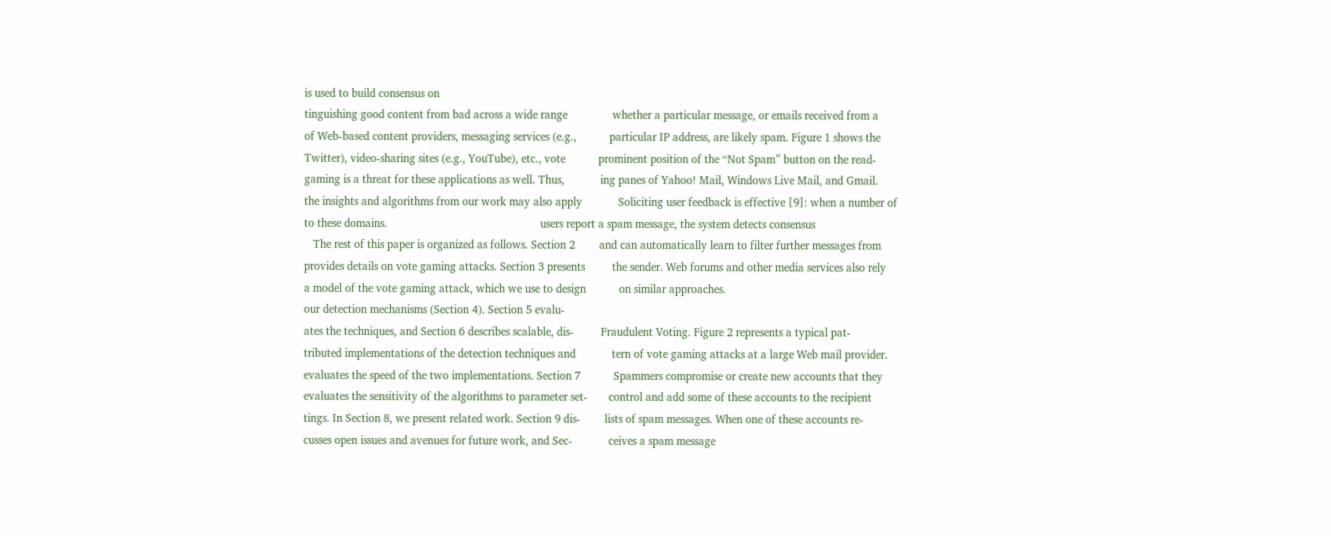is used to build consensus on
tinguishing good content from bad across a wide range               whether a particular message, or emails received from a
of Web-based content providers, messaging services (e.g.,           particular IP address, are likely spam. Figure 1 shows the
Twitter), video-sharing sites (e.g., YouTube), etc., vote           prominent position of the “Not Spam” button on the read-
gaming is a threat for these applications as well. Thus,            ing panes of Yahoo! Mail, Windows Live Mail, and Gmail.
the insights and algorithms from our work may also apply            Soliciting user feedback is effective [9]: when a number of
to these domains.                                                   users report a spam message, the system detects consensus
   The rest of this paper is organized as follows. Section 2        and can automatically learn to filter further messages from
provides details on vote gaming attacks. Section 3 presents         the sender. Web forums and other media services also rely
a model of the vote gaming attack, which we use to design           on similar approaches.
our detection mechanisms (Section 4). Section 5 evalu-
ates the techniques, and Section 6 describes scalable, dis-         Fraudulent Voting. Figure 2 represents a typical pat-
tributed implementations of the detection techniques and            tern of vote gaming attacks at a large Web mail provider.
evaluates the speed of the two implementations. Section 7           Spammers compromise or create new accounts that they
evaluates the sensitivity of the algorithms to parameter set-       control and add some of these accounts to the recipient
tings. In Section 8, we present related work. Section 9 dis-        lists of spam messages. When one of these accounts re-
cusses open issues and avenues for future work, and Sec-            ceives a spam message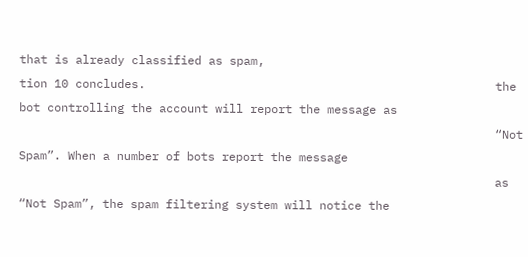that is already classified as spam,
tion 10 concludes.                                                  the bot controlling the account will report the message as
                                                                    “Not Spam”. When a number of bots report the message
                                                                    as “Not Spam”, the spam filtering system will notice the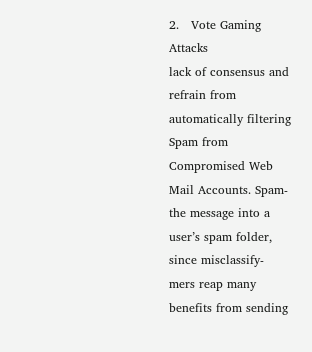2.   Vote Gaming Attacks                                            lack of consensus and refrain from automatically filtering
Spam from Compromised Web Mail Accounts. Spam-                      the message into a user’s spam folder, since misclassify-
mers reap many benefits from sending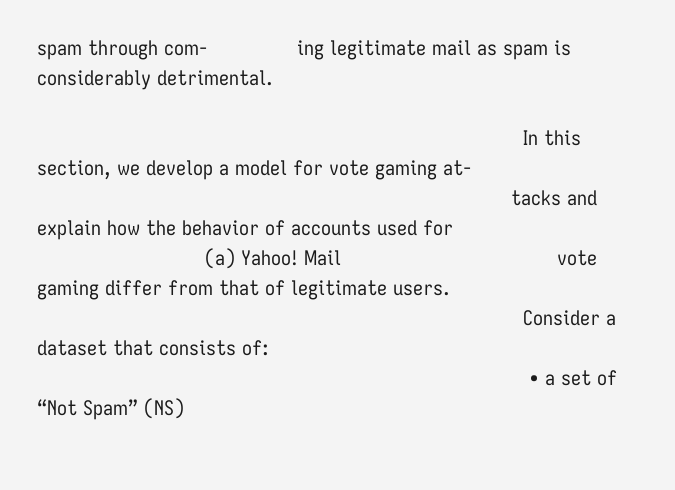spam through com-               ing legitimate mail as spam is considerably detrimental.

                                                                                 In this section, we develop a model for vote gaming at-
                                                                               tacks and explain how the behavior of accounts used for
                            (a) Yahoo! Mail                                    vote gaming differ from that of legitimate users.
                                                                                 Consider a dataset that consists of:
                                                                                  • a set of “Not Spam” (NS)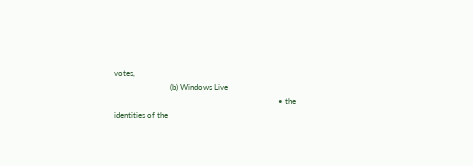votes,
                            (b) Windows Live
                                                                                  • the identities of the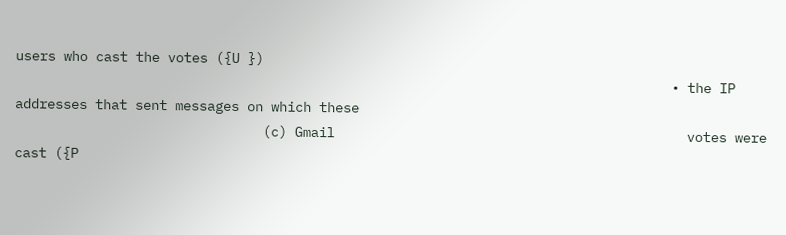users who cast the votes ({U })
                                                                                  • the IP addresses that sent messages on which these
                               (c) Gmail                                            votes were cast ({P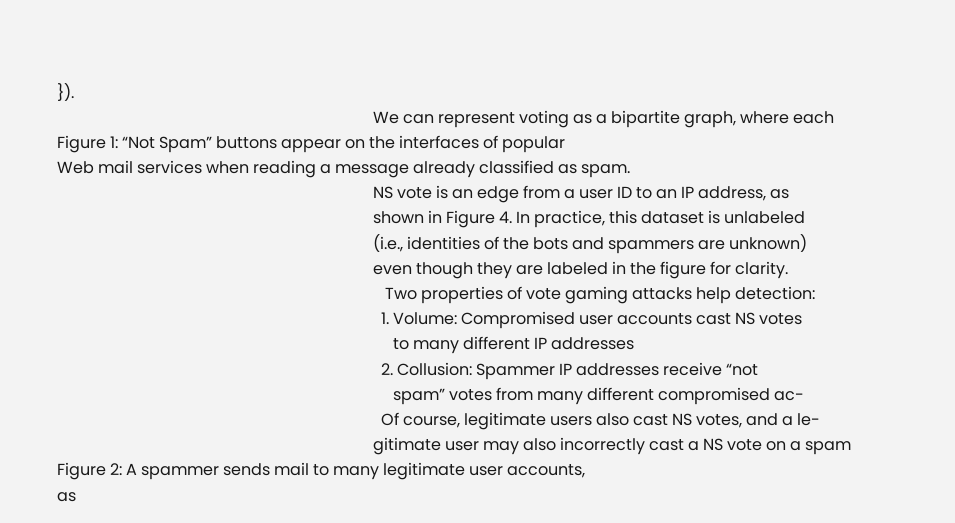}).
                                                                               We can represent voting as a bipartite graph, where each
Figure 1: “Not Spam” buttons appear on the interfaces of popular
Web mail services when reading a message already classified as spam.
                                                                               NS vote is an edge from a user ID to an IP address, as
                                                                               shown in Figure 4. In practice, this dataset is unlabeled
                                                                               (i.e., identities of the bots and spammers are unknown)
                                                                               even though they are labeled in the figure for clarity.
                                                                                  Two properties of vote gaming attacks help detection:
                                                                                 1. Volume: Compromised user accounts cast NS votes
                                                                                    to many different IP addresses
                                                                                 2. Collusion: Spammer IP addresses receive “not
                                                                                    spam” votes from many different compromised ac-
                                                                                 Of course, legitimate users also cast NS votes, and a le-
                                                                               gitimate user may also incorrectly cast a NS vote on a spam
Figure 2: A spammer sends mail to many legitimate user accounts,
as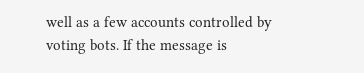well as a few accounts controlled by voting bots. If the message is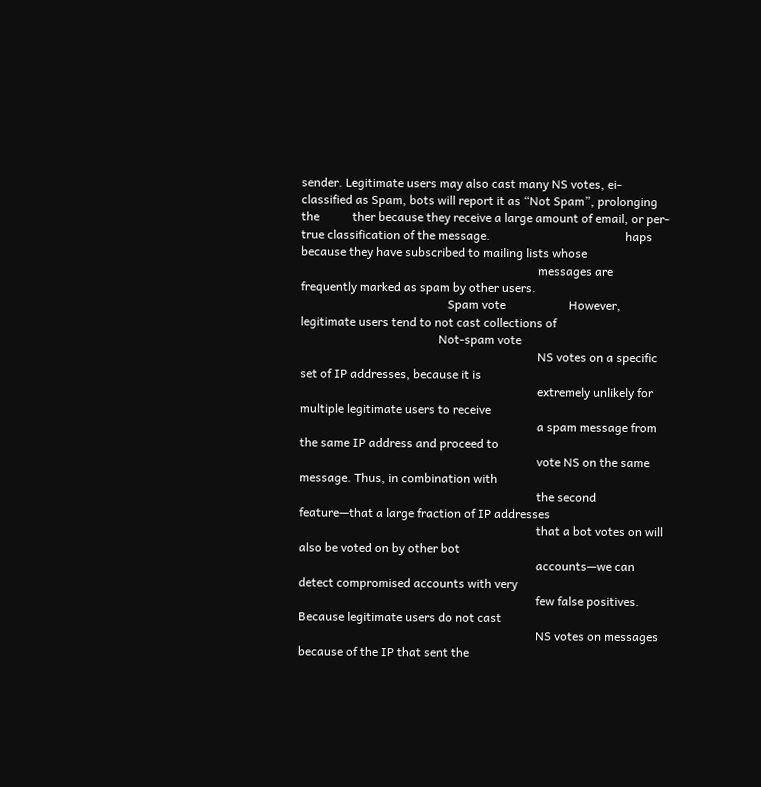sender. Legitimate users may also cast many NS votes, ei-
classified as Spam, bots will report it as “Not Spam”, prolonging the           ther because they receive a large amount of email, or per-
true classification of the message.                                             haps because they have subscribed to mailing lists whose
                                                                               messages are frequently marked as spam by other users.
                                                 Spam vote                     However, legitimate users tend to not cast collections of
                                              Not-spam vote
                                                                               NS votes on a specific set of IP addresses, because it is
                                                                               extremely unlikely for multiple legitimate users to receive
                                                                               a spam message from the same IP address and proceed to
                                                                               vote NS on the same message. Thus, in combination with
                                                                               the second feature—that a large fraction of IP addresses
                                                                               that a bot votes on will also be voted on by other bot
                                                                               accounts—we can detect compromised accounts with very
                                                                               few false positives. Because legitimate users do not cast
                                                                               NS votes on messages because of the IP that sent the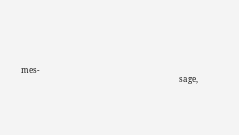mes-
                                                                               sage,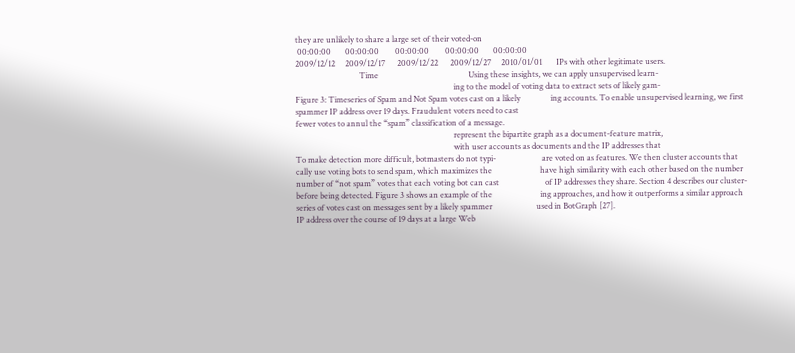they are unlikely to share a large set of their voted-on
 00:00:00       00:00:00        00:00:00        00:00:00       00:00:00
2009/12/12     2009/12/17      2009/12/22      2009/12/27     2010/01/01       IPs with other legitimate users.
                                Time                                             Using these insights, we can apply unsupervised learn-
                                                                               ing to the model of voting data to extract sets of likely gam-
Figure 3: Timeseries of Spam and Not Spam votes cast on a likely               ing accounts. To enable unsupervised learning, we first
spammer IP address over 19 days. Fraudulent voters need to cast
fewer votes to annul the “spam” classification of a message.
                                                                               represent the bipartite graph as a document-feature matrix,
                                                                               with user accounts as documents and the IP addresses that
To make detection more difficult, botmasters do not typi-                       are voted on as features. We then cluster accounts that
cally use voting bots to send spam, which maximizes the                        have high similarity with each other based on the number
number of “not spam” votes that each voting bot can cast                       of IP addresses they share. Section 4 describes our cluster-
before being detected. Figure 3 shows an example of the                        ing approaches, and how it outperforms a similar approach
series of votes cast on messages sent by a likely spammer                      used in BotGraph [27].
IP address over the course of 19 days at a large Web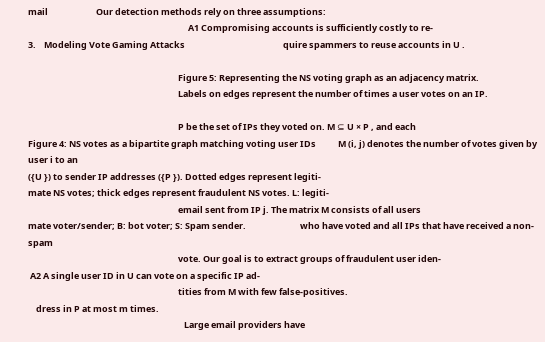mail                        Our detection methods rely on three assumptions:
                                                                                A1 Compromising accounts is sufficiently costly to re-
3.    Modeling Vote Gaming Attacks                                                 quire spammers to reuse accounts in U .

                                                                           Figure 5: Representing the NS voting graph as an adjacency matrix.
                                                                           Labels on edges represent the number of times a user votes on an IP.

                                                                           P be the set of IPs they voted on. M ⊆ U × P , and each
Figure 4: NS votes as a bipartite graph matching voting user IDs           M (i, j) denotes the number of votes given by user i to an
({U }) to sender IP addresses ({P }). Dotted edges represent legiti-
mate NS votes; thick edges represent fraudulent NS votes. L: legiti-
                                                                           email sent from IP j. The matrix M consists of all users
mate voter/sender; B: bot voter; S: Spam sender.                           who have voted and all IPs that have received a non-spam
                                                                           vote. Our goal is to extract groups of fraudulent user iden-
 A2 A single user ID in U can vote on a specific IP ad-
                                                                           tities from M with few false-positives.
    dress in P at most m times.
                                                                              Large email providers have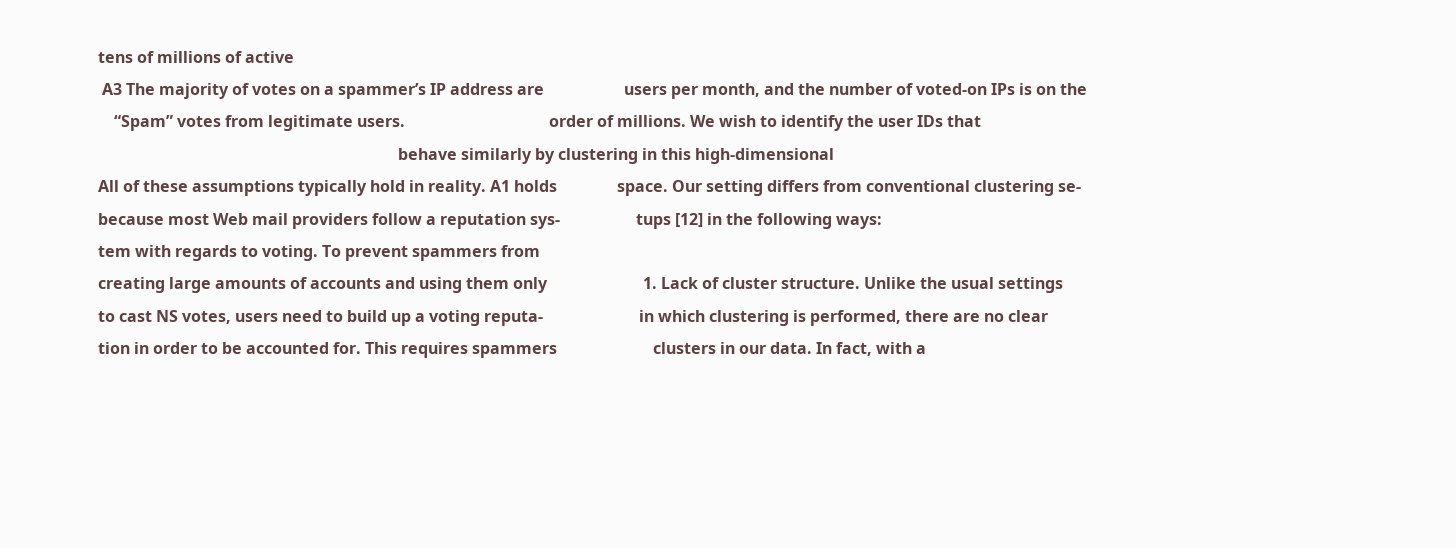tens of millions of active
 A3 The majority of votes on a spammer’s IP address are                    users per month, and the number of voted-on IPs is on the
    “Spam” votes from legitimate users.                                    order of millions. We wish to identify the user IDs that
                                                                           behave similarly by clustering in this high-dimensional
All of these assumptions typically hold in reality. A1 holds               space. Our setting differs from conventional clustering se-
because most Web mail providers follow a reputation sys-                   tups [12] in the following ways:
tem with regards to voting. To prevent spammers from
creating large amounts of accounts and using them only                        1. Lack of cluster structure. Unlike the usual settings
to cast NS votes, users need to build up a voting reputa-                        in which clustering is performed, there are no clear
tion in order to be accounted for. This requires spammers                        clusters in our data. In fact, with a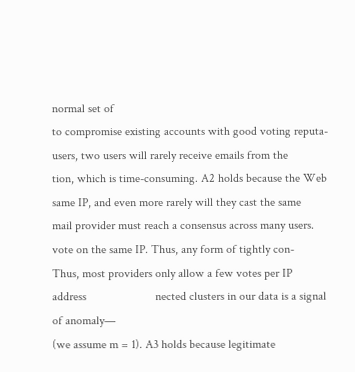normal set of
to compromise existing accounts with good voting reputa-                         users, two users will rarely receive emails from the
tion, which is time-consuming. A2 holds because the Web                          same IP, and even more rarely will they cast the same
mail provider must reach a consensus across many users.                          vote on the same IP. Thus, any form of tightly con-
Thus, most providers only allow a few votes per IP address                       nected clusters in our data is a signal of anomaly—
(we assume m = 1). A3 holds because legitimate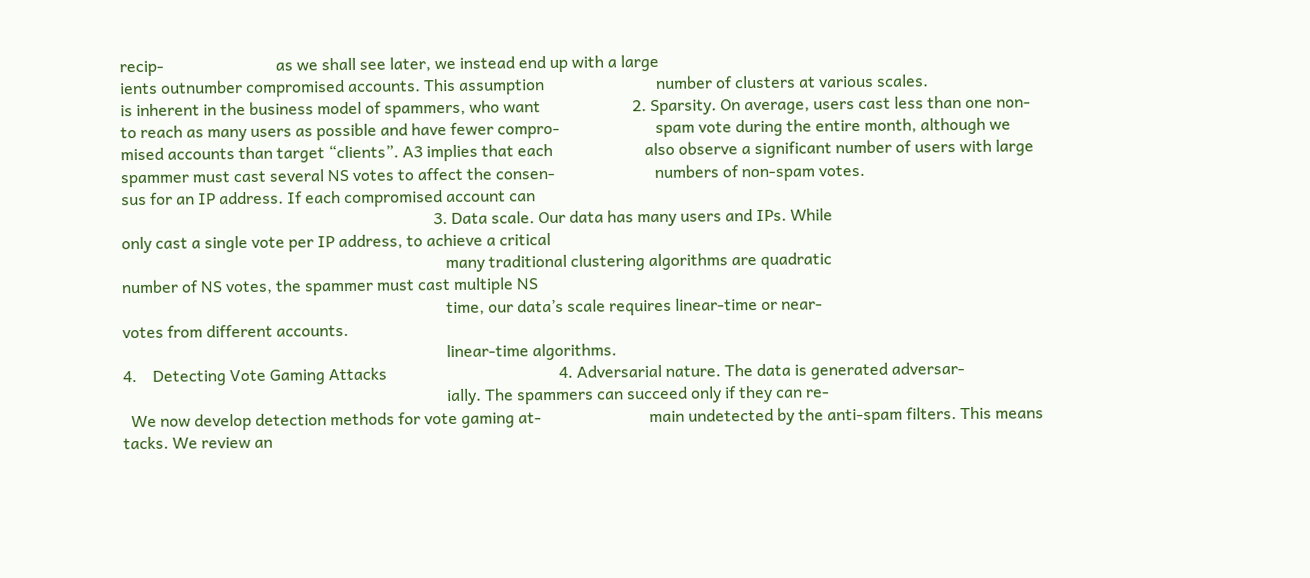recip-                            as we shall see later, we instead end up with a large
ients outnumber compromised accounts. This assumption                            number of clusters at various scales.
is inherent in the business model of spammers, who want                       2. Sparsity. On average, users cast less than one non-
to reach as many users as possible and have fewer compro-                        spam vote during the entire month, although we
mised accounts than target “clients”. A3 implies that each                       also observe a significant number of users with large
spammer must cast several NS votes to affect the consen-                         numbers of non-spam votes.
sus for an IP address. If each compromised account can
                                                                              3. Data scale. Our data has many users and IPs. While
only cast a single vote per IP address, to achieve a critical
                                                                                 many traditional clustering algorithms are quadratic
number of NS votes, the spammer must cast multiple NS
                                                                                 time, our data’s scale requires linear-time or near-
votes from different accounts.
                                                                                 linear-time algorithms.
4.    Detecting Vote Gaming Attacks                                           4. Adversarial nature. The data is generated adversar-
                                                                                 ially. The spammers can succeed only if they can re-
  We now develop detection methods for vote gaming at-                           main undetected by the anti-spam filters. This means
tacks. We review an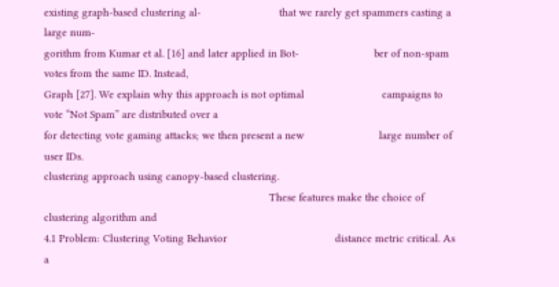existing graph-based clustering al-                          that we rarely get spammers casting a large num-
gorithm from Kumar et al. [16] and later applied in Bot-                         ber of non-spam votes from the same ID. Instead,
Graph [27]. We explain why this approach is not optimal                          campaigns to vote “Not Spam” are distributed over a
for detecting vote gaming attacks; we then present a new                         large number of user IDs.
clustering approach using canopy-based clustering.
                                                                           These features make the choice of clustering algorithm and
4.1 Problem: Clustering Voting Behavior                                    distance metric critical. As a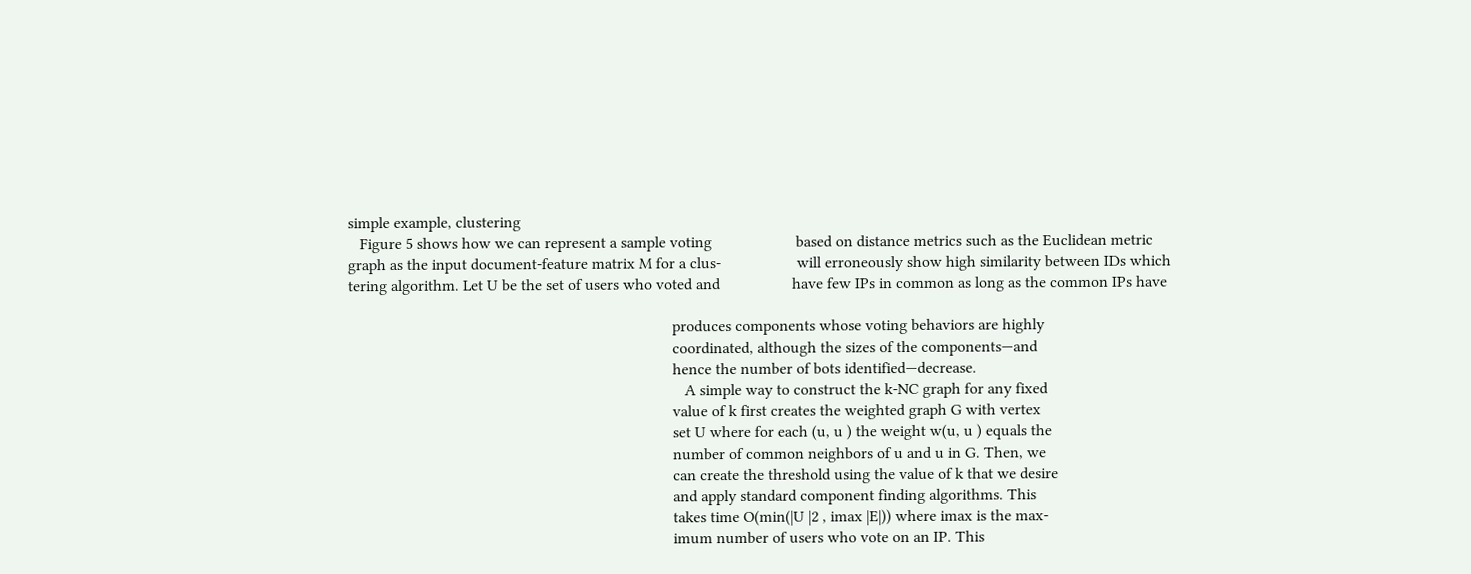simple example, clustering
   Figure 5 shows how we can represent a sample voting                     based on distance metrics such as the Euclidean metric
graph as the input document-feature matrix M for a clus-                   will erroneously show high similarity between IDs which
tering algorithm. Let U be the set of users who voted and                  have few IPs in common as long as the common IPs have

                                                                                 produces components whose voting behaviors are highly
                                                                                 coordinated, although the sizes of the components—and
                                                                                 hence the number of bots identified—decrease.
                                                                                    A simple way to construct the k-NC graph for any fixed
                                                                                 value of k first creates the weighted graph G with vertex
                                                                                 set U where for each (u, u ) the weight w(u, u ) equals the
                                                                                 number of common neighbors of u and u in G. Then, we
                                                                                 can create the threshold using the value of k that we desire
                                                                                 and apply standard component finding algorithms. This
                                                                                 takes time O(min(|U |2 , imax |E|)) where imax is the max-
                                                                                 imum number of users who vote on an IP. This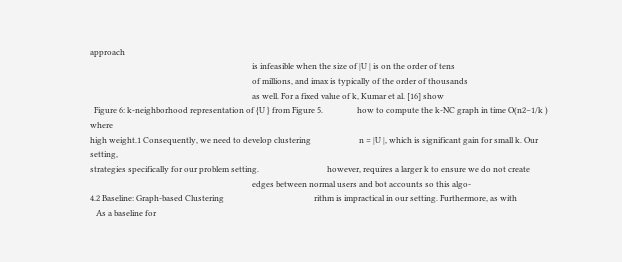approach
                                                                                 is infeasible when the size of |U | is on the order of tens
                                                                                 of millions, and imax is typically of the order of thousands
                                                                                 as well. For a fixed value of k, Kumar et al. [16] show
  Figure 6: k-neighborhood representation of {U } from Figure 5.                 how to compute the k-NC graph in time O(n2−1/k ) where
high weight.1 Consequently, we need to develop clustering                        n = |U |, which is significant gain for small k. Our setting,
strategies specifically for our problem setting.                                  however, requires a larger k to ensure we do not create
                                                                                 edges between normal users and bot accounts so this algo-
4.2 Baseline: Graph-based Clustering                                             rithm is impractical in our setting. Furthermore, as with
   As a baseline for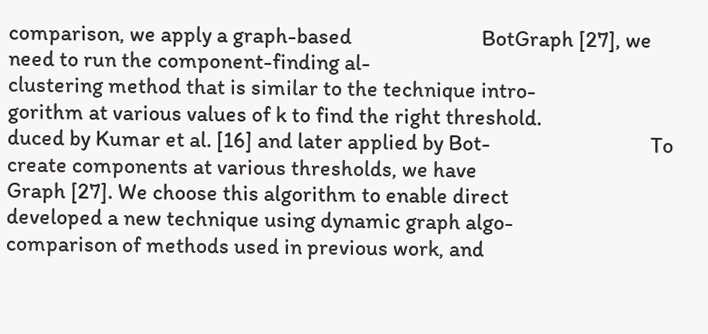comparison, we apply a graph-based                          BotGraph [27], we need to run the component-finding al-
clustering method that is similar to the technique intro-                        gorithm at various values of k to find the right threshold.
duced by Kumar et al. [16] and later applied by Bot-                                To create components at various thresholds, we have
Graph [27]. We choose this algorithm to enable direct                            developed a new technique using dynamic graph algo-
comparison of methods used in previous work, and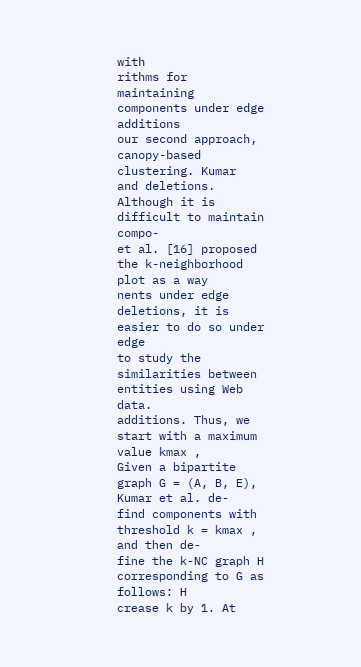with                            rithms for maintaining components under edge additions
our second approach, canopy-based clustering. Kumar                              and deletions. Although it is difficult to maintain compo-
et al. [16] proposed the k-neighborhood plot as a way                            nents under edge deletions, it is easier to do so under edge
to study the similarities between entities using Web data.                       additions. Thus, we start with a maximum value kmax ,
Given a bipartite graph G = (A, B, E), Kumar et al. de-                          find components with threshold k = kmax , and then de-
fine the k-NC graph H corresponding to G as follows: H                            crease k by 1. At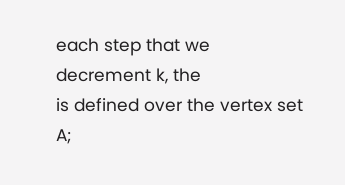each step that we decrement k, the
is defined over the vertex set A;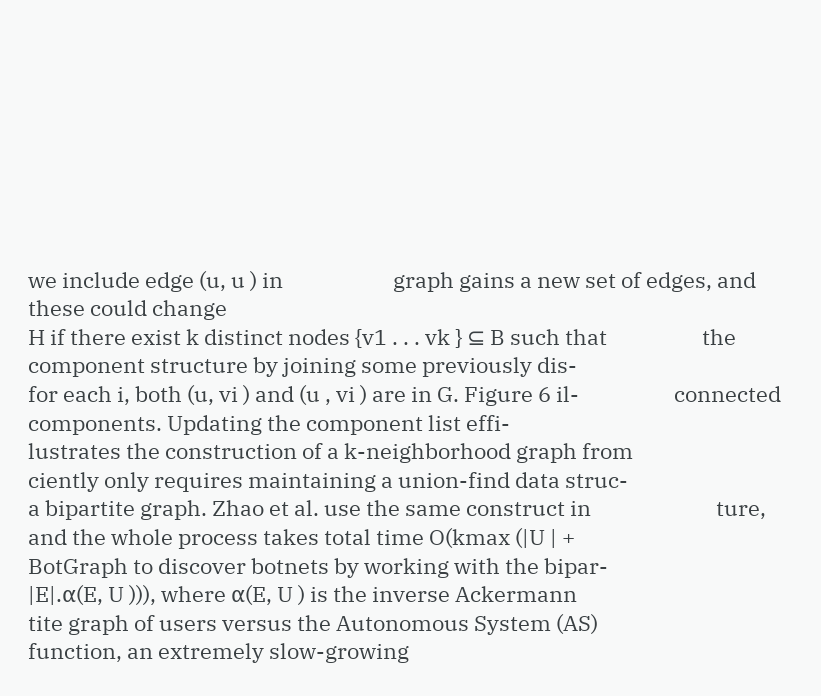we include edge (u, u ) in                      graph gains a new set of edges, and these could change
H if there exist k distinct nodes {v1 . . . vk } ⊆ B such that                   the component structure by joining some previously dis-
for each i, both (u, vi ) and (u , vi ) are in G. Figure 6 il-                   connected components. Updating the component list effi-
lustrates the construction of a k-neighborhood graph from                        ciently only requires maintaining a union-find data struc-
a bipartite graph. Zhao et al. use the same construct in                         ture, and the whole process takes total time O(kmax (|U | +
BotGraph to discover botnets by working with the bipar-                          |E|.α(E, U ))), where α(E, U ) is the inverse Ackermann
tite graph of users versus the Autonomous System (AS)                            function, an extremely slow-growing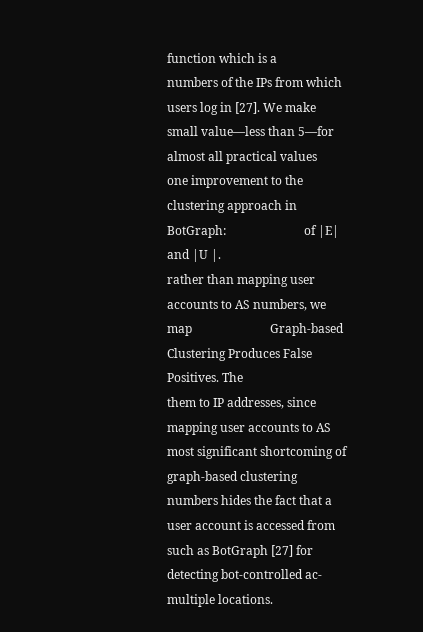function which is a
numbers of the IPs from which users log in [27]. We make                         small value—less than 5—for almost all practical values
one improvement to the clustering approach in BotGraph:                          of |E| and |U |.
rather than mapping user accounts to AS numbers, we map                          Graph-based Clustering Produces False Positives. The
them to IP addresses, since mapping user accounts to AS                          most significant shortcoming of graph-based clustering
numbers hides the fact that a user account is accessed from                      such as BotGraph [27] for detecting bot-controlled ac-
multiple locations.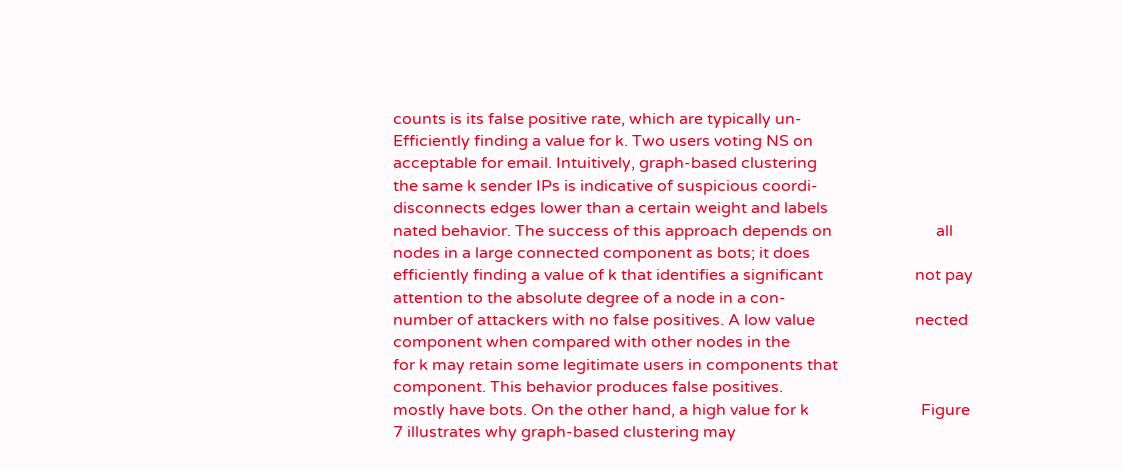counts is its false positive rate, which are typically un-
Efficiently finding a value for k. Two users voting NS on                          acceptable for email. Intuitively, graph-based clustering
the same k sender IPs is indicative of suspicious coordi-                        disconnects edges lower than a certain weight and labels
nated behavior. The success of this approach depends on                          all nodes in a large connected component as bots; it does
efficiently finding a value of k that identifies a significant                       not pay attention to the absolute degree of a node in a con-
number of attackers with no false positives. A low value                         nected component when compared with other nodes in the
for k may retain some legitimate users in components that                        component. This behavior produces false positives.
mostly have bots. On the other hand, a high value for k                            Figure 7 illustrates why graph-based clustering may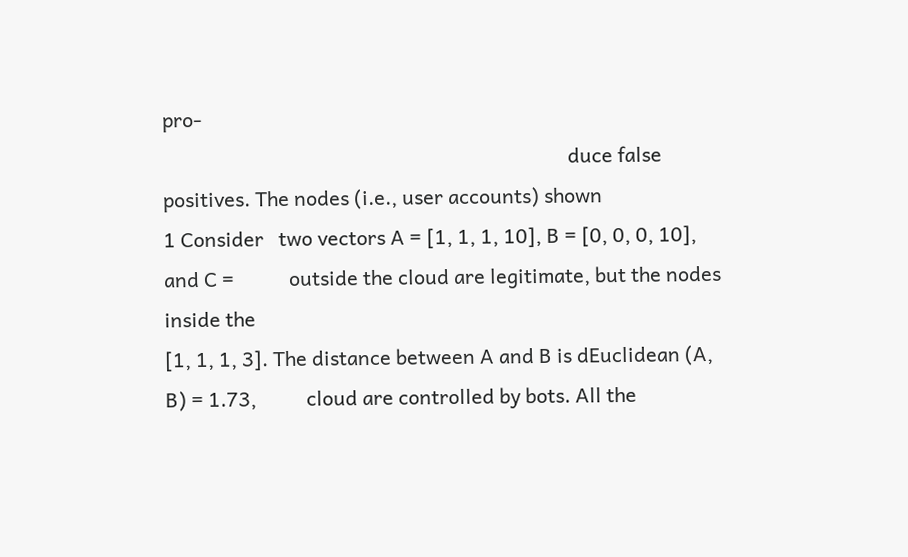pro-
                                                                                 duce false positives. The nodes (i.e., user accounts) shown
1 Consider   two vectors A = [1, 1, 1, 10], B = [0, 0, 0, 10], and C =           outside the cloud are legitimate, but the nodes inside the
[1, 1, 1, 3]. The distance between A and B is dEuclidean (A, B) = 1.73,          cloud are controlled by bots. All the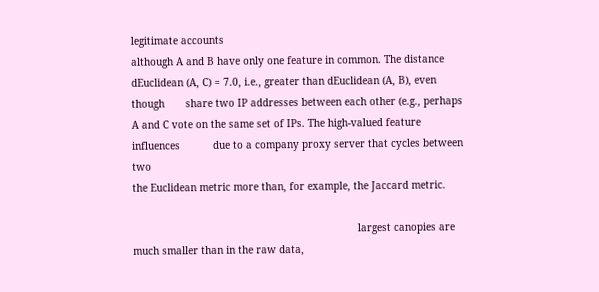legitimate accounts
although A and B have only one feature in common. The distance
dEuclidean (A, C) = 7.0, i.e., greater than dEuclidean (A, B), even though       share two IP addresses between each other (e.g., perhaps
A and C vote on the same set of IPs. The high-valued feature influences           due to a company proxy server that cycles between two
the Euclidean metric more than, for example, the Jaccard metric.

                                                                           largest canopies are much smaller than in the raw data,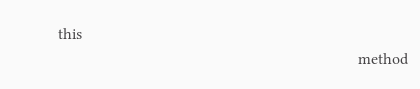this
                                                                           method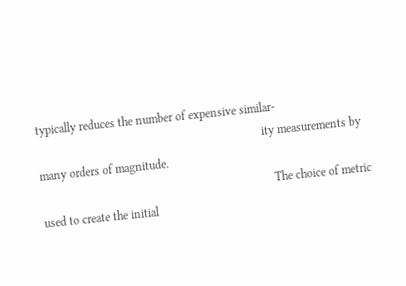typically reduces the number of expensive similar-
                                                                           ity measurements by many orders of magnitude.
                                                                              The choice of metric used to create the initial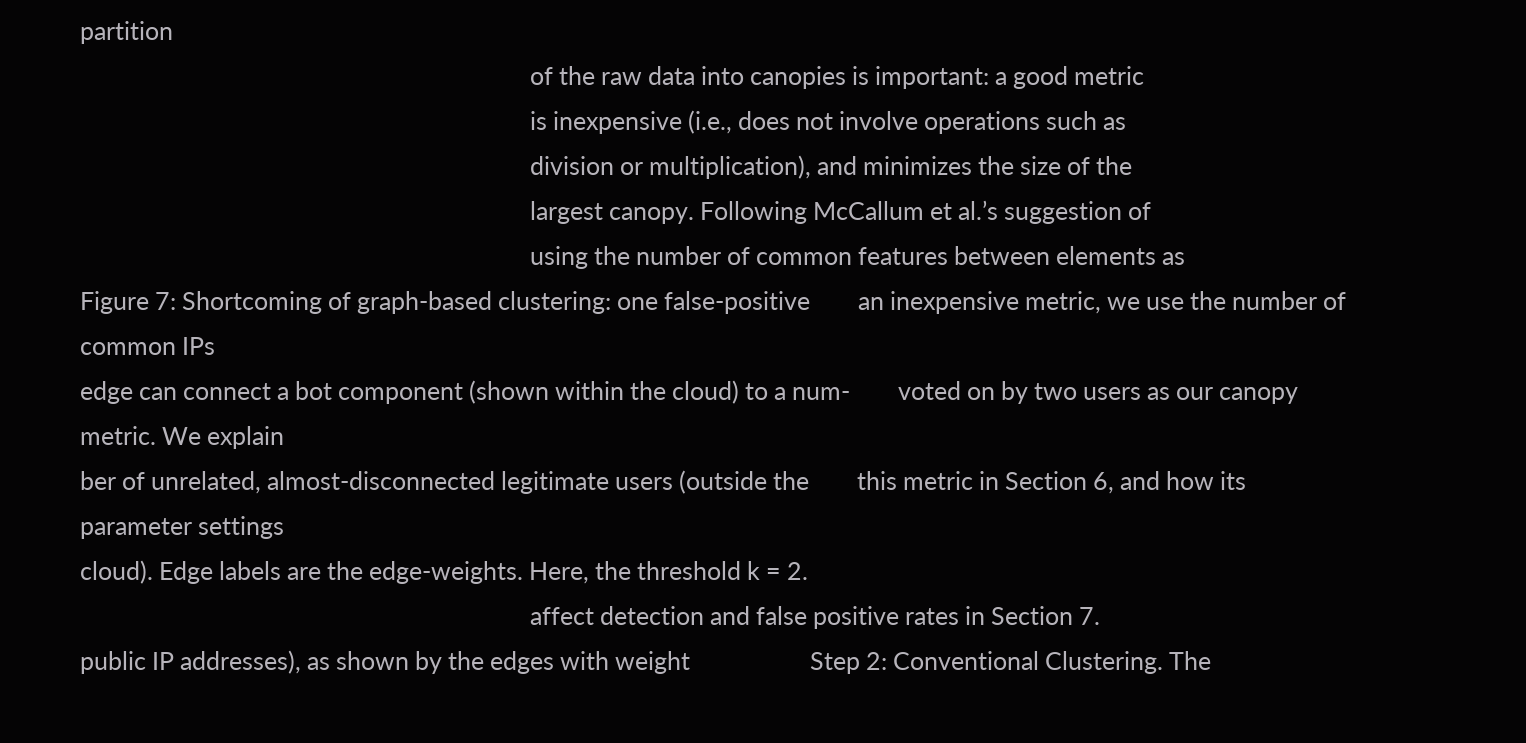partition
                                                                           of the raw data into canopies is important: a good metric
                                                                           is inexpensive (i.e., does not involve operations such as
                                                                           division or multiplication), and minimizes the size of the
                                                                           largest canopy. Following McCallum et al.’s suggestion of
                                                                           using the number of common features between elements as
Figure 7: Shortcoming of graph-based clustering: one false-positive        an inexpensive metric, we use the number of common IPs
edge can connect a bot component (shown within the cloud) to a num-        voted on by two users as our canopy metric. We explain
ber of unrelated, almost-disconnected legitimate users (outside the        this metric in Section 6, and how its parameter settings
cloud). Edge labels are the edge-weights. Here, the threshold k = 2.
                                                                           affect detection and false positive rates in Section 7.
public IP addresses), as shown by the edges with weight                    Step 2: Conventional Clustering. The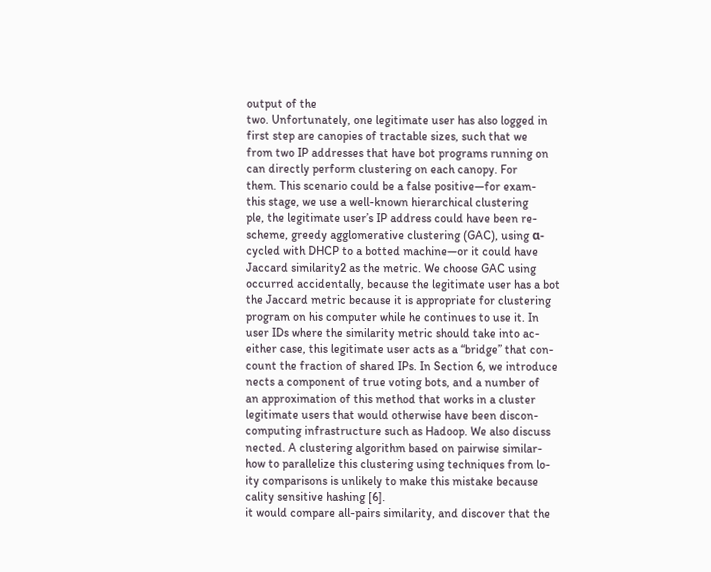output of the
two. Unfortunately, one legitimate user has also logged in                 first step are canopies of tractable sizes, such that we
from two IP addresses that have bot programs running on                    can directly perform clustering on each canopy. For
them. This scenario could be a false positive—for exam-                    this stage, we use a well-known hierarchical clustering
ple, the legitimate user’s IP address could have been re-                  scheme, greedy agglomerative clustering (GAC), using α-
cycled with DHCP to a botted machine—or it could have                      Jaccard similarity2 as the metric. We choose GAC using
occurred accidentally, because the legitimate user has a bot               the Jaccard metric because it is appropriate for clustering
program on his computer while he continues to use it. In                   user IDs where the similarity metric should take into ac-
either case, this legitimate user acts as a “bridge” that con-             count the fraction of shared IPs. In Section 6, we introduce
nects a component of true voting bots, and a number of                     an approximation of this method that works in a cluster
legitimate users that would otherwise have been discon-                    computing infrastructure such as Hadoop. We also discuss
nected. A clustering algorithm based on pairwise similar-                  how to parallelize this clustering using techniques from lo-
ity comparisons is unlikely to make this mistake because                   cality sensitive hashing [6].
it would compare all-pairs similarity, and discover that the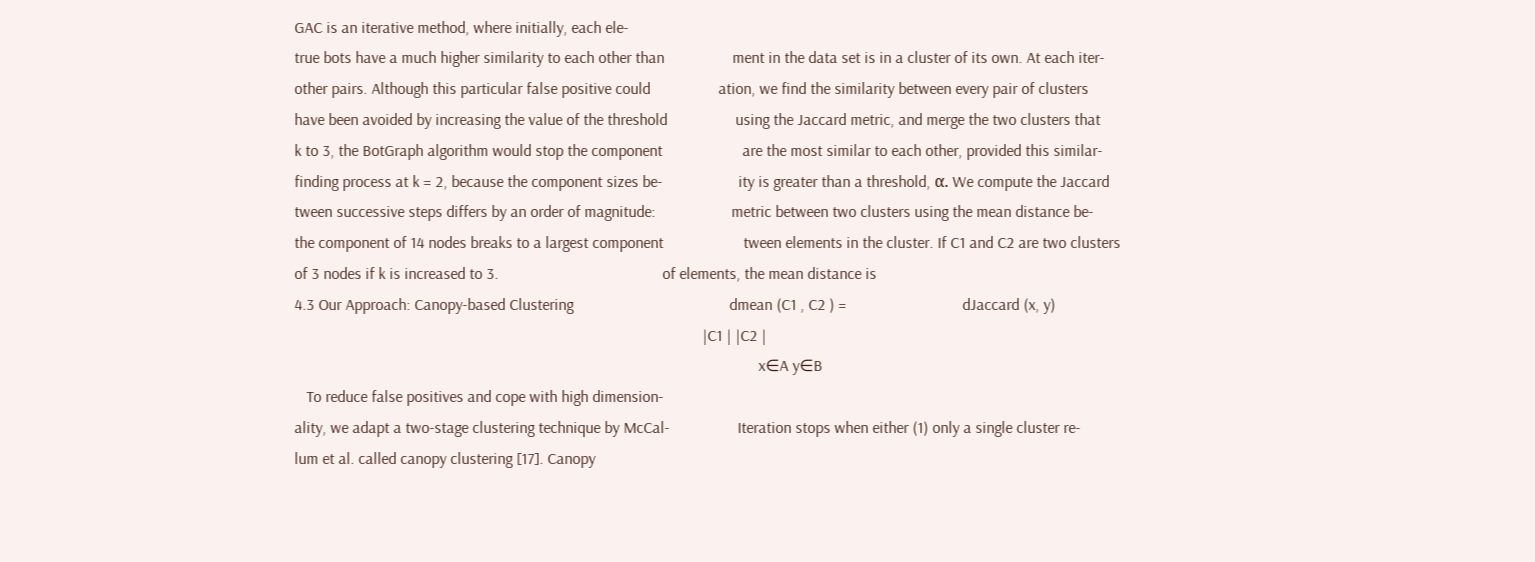GAC is an iterative method, where initially, each ele-
true bots have a much higher similarity to each other than                 ment in the data set is in a cluster of its own. At each iter-
other pairs. Although this particular false positive could                 ation, we find the similarity between every pair of clusters
have been avoided by increasing the value of the threshold                 using the Jaccard metric, and merge the two clusters that
k to 3, the BotGraph algorithm would stop the component                    are the most similar to each other, provided this similar-
finding process at k = 2, because the component sizes be-                   ity is greater than a threshold, α. We compute the Jaccard
tween successive steps differs by an order of magnitude:                   metric between two clusters using the mean distance be-
the component of 14 nodes breaks to a largest component                    tween elements in the cluster. If C1 and C2 are two clusters
of 3 nodes if k is increased to 3.                                         of elements, the mean distance is
4.3 Our Approach: Canopy-based Clustering                                       dmean (C1 , C2 ) =                             dJaccard (x, y)
                                                                                                      |C1 | |C2 |
                                                                                                                    x∈A y∈B
   To reduce false positives and cope with high dimension-
ality, we adapt a two-stage clustering technique by McCal-                 Iteration stops when either (1) only a single cluster re-
lum et al. called canopy clustering [17]. Canopy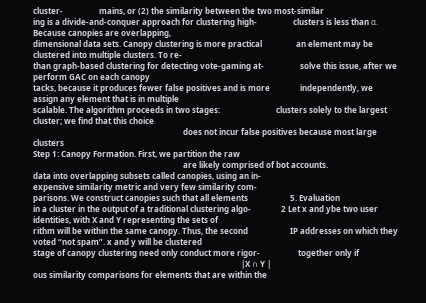cluster-                  mains, or (2) the similarity between the two most-similar
ing is a divide-and-conquer approach for clustering high-                  clusters is less than α. Because canopies are overlapping,
dimensional data sets. Canopy clustering is more practical                 an element may be clustered into multiple clusters. To re-
than graph-based clustering for detecting vote-gaming at-                  solve this issue, after we perform GAC on each canopy
tacks, because it produces fewer false positives and is more               independently, we assign any element that is in multiple
scalable. The algorithm proceeds in two stages:                            clusters solely to the largest cluster; we find that this choice
                                                                           does not incur false positives because most large clusters
Step 1: Canopy Formation. First, we partition the raw
                                                                           are likely comprised of bot accounts.
data into overlapping subsets called canopies, using an in-
expensive similarity metric and very few similarity com-
parisons. We construct canopies such that all elements                     5. Evaluation
in a cluster in the output of a traditional clustering algo-               2 Let x and ybe two user identities, with X and Y representing the sets of
rithm will be within the same canopy. Thus, the second                     IP addresses on which they voted “not spam”. x and y will be clustered
stage of canopy clustering need only conduct more rigor-                   together only if
                                                                                                        |X ∩ Y |
ous similarity comparisons for elements that are within the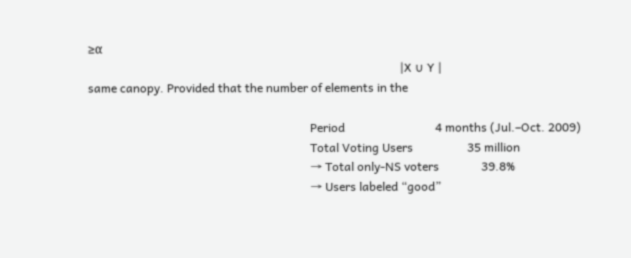≥α
                                                                                                        |X ∪ Y |
same canopy. Provided that the number of elements in the

                                                                          Period                              4 months (Jul.–Oct. 2009)
                                                                          Total Voting Users                  35 million
                                                                          → Total only-NS voters              39.8%
                                                                          → Users labeled “good”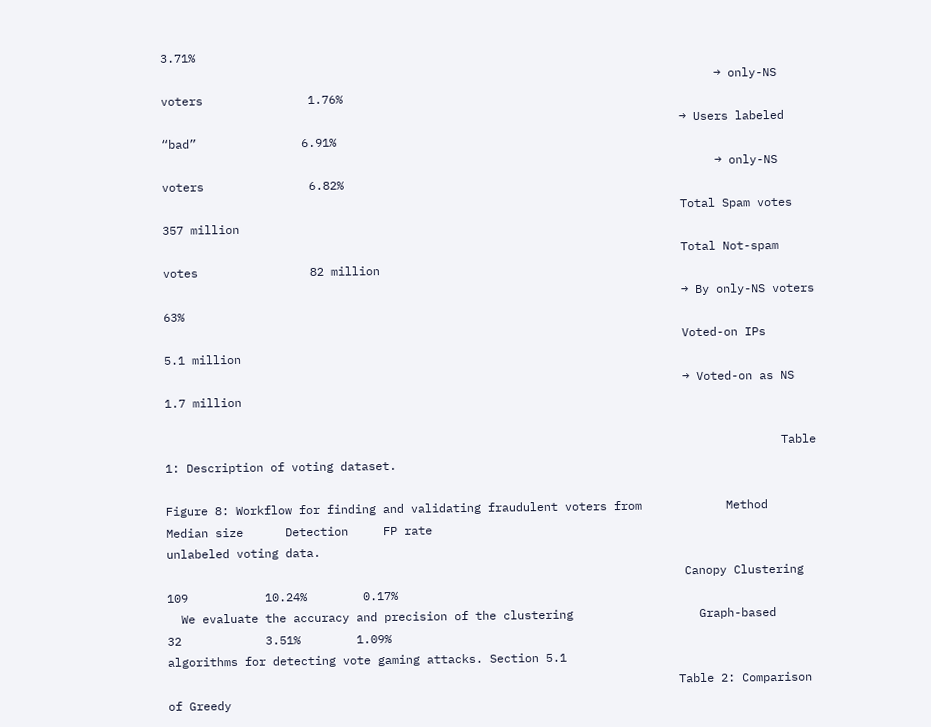3.71%
                                                                               → only-NS voters               1.76%
                                                                          → Users labeled “bad”               6.91%
                                                                               → only-NS voters               6.82%
                                                                          Total Spam votes                    357 million
                                                                          Total Not-spam votes                82 million
                                                                          → By only-NS voters                 63%
                                                                          Voted-on IPs                        5.1 million
                                                                          → Voted-on as NS                    1.7 million

                                                                                        Table 1: Description of voting dataset.

Figure 8: Workflow for finding and validating fraudulent voters from            Method                Median size      Detection     FP rate
unlabeled voting data.
                                                                          Canopy Clustering            109           10.24%        0.17%
  We evaluate the accuracy and precision of the clustering                  Graph-based                 32            3.51%        1.09%
algorithms for detecting vote gaming attacks. Section 5.1
                                                                         Table 2: Comparison of Greedy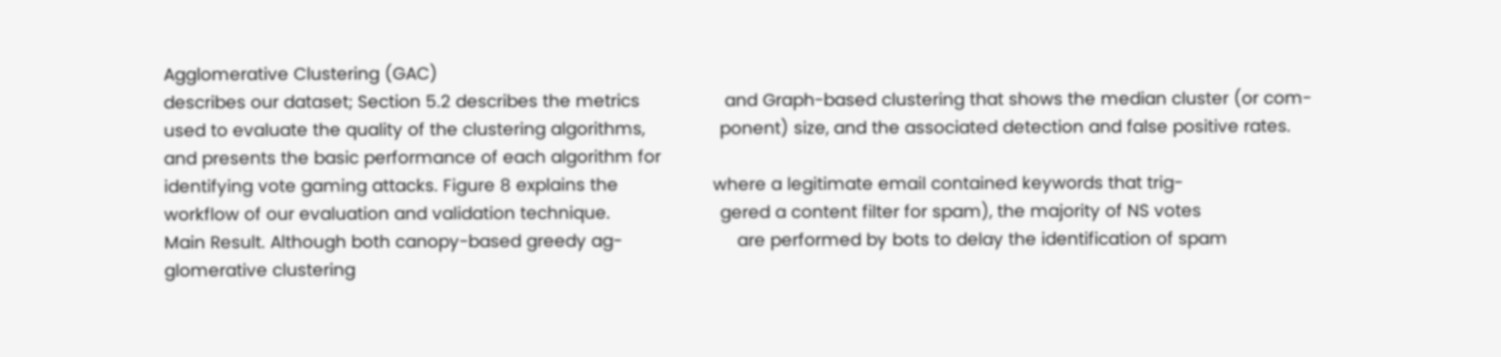Agglomerative Clustering (GAC)
describes our dataset; Section 5.2 describes the metrics                 and Graph-based clustering that shows the median cluster (or com-
used to evaluate the quality of the clustering algorithms,               ponent) size, and the associated detection and false positive rates.
and presents the basic performance of each algorithm for
identifying vote gaming attacks. Figure 8 explains the                   where a legitimate email contained keywords that trig-
workflow of our evaluation and validation technique.                      gered a content filter for spam), the majority of NS votes
Main Result. Although both canopy-based greedy ag-                       are performed by bots to delay the identification of spam
glomerative clustering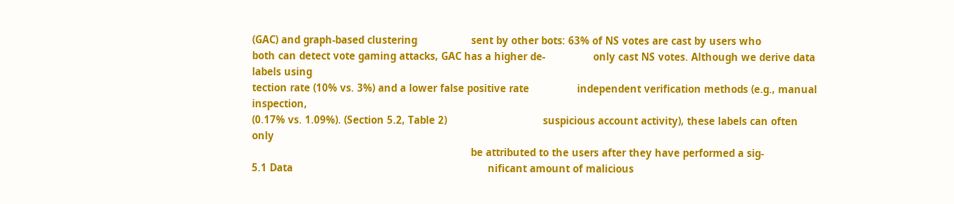(GAC) and graph-based clustering                  sent by other bots: 63% of NS votes are cast by users who
both can detect vote gaming attacks, GAC has a higher de-                only cast NS votes. Although we derive data labels using
tection rate (10% vs. 3%) and a lower false positive rate                independent verification methods (e.g., manual inspection,
(0.17% vs. 1.09%). (Section 5.2, Table 2)                                suspicious account activity), these labels can often only
                                                                         be attributed to the users after they have performed a sig-
5.1 Data                                                                 nificant amount of malicious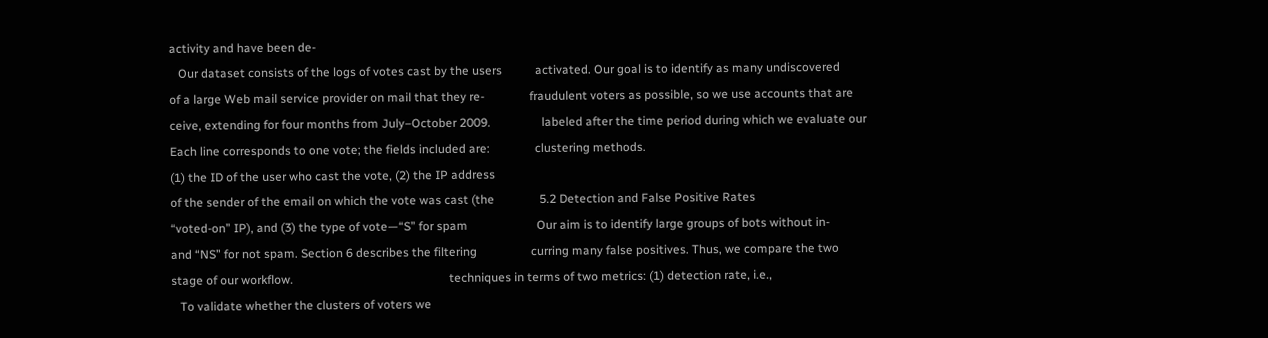activity and have been de-
   Our dataset consists of the logs of votes cast by the users           activated. Our goal is to identify as many undiscovered
of a large Web mail service provider on mail that they re-               fraudulent voters as possible, so we use accounts that are
ceive, extending for four months from July–October 2009.                 labeled after the time period during which we evaluate our
Each line corresponds to one vote; the fields included are:               clustering methods.
(1) the ID of the user who cast the vote, (2) the IP address
of the sender of the email on which the vote was cast (the               5.2 Detection and False Positive Rates
“voted-on” IP), and (3) the type of vote—“S” for spam                       Our aim is to identify large groups of bots without in-
and “NS” for not spam. Section 6 describes the filtering                  curring many false positives. Thus, we compare the two
stage of our workflow.                                                    techniques in terms of two metrics: (1) detection rate, i.e.,
   To validate whether the clusters of voters we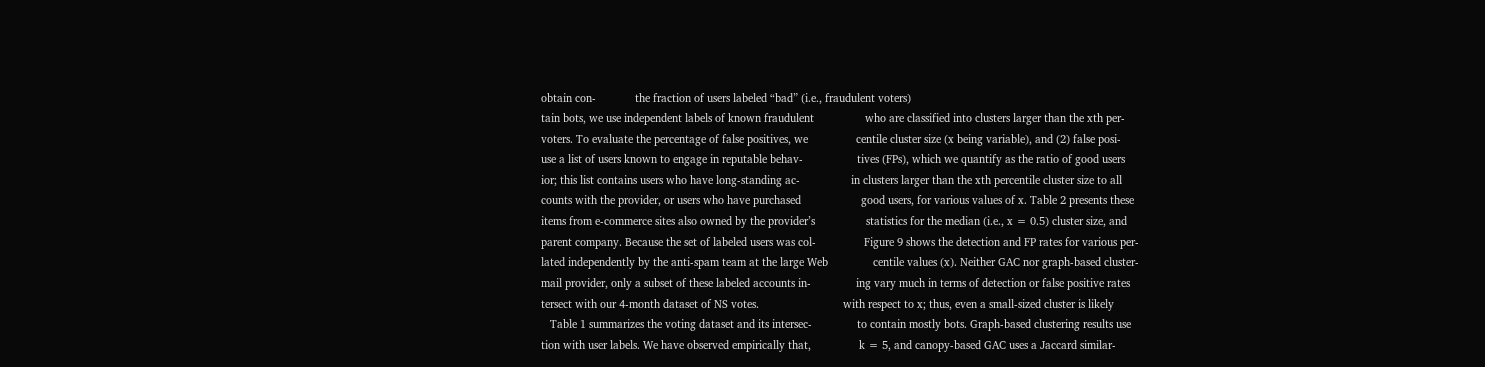obtain con-             the fraction of users labeled “bad” (i.e., fraudulent voters)
tain bots, we use independent labels of known fraudulent                 who are classified into clusters larger than the xth per-
voters. To evaluate the percentage of false positives, we                centile cluster size (x being variable), and (2) false posi-
use a list of users known to engage in reputable behav-                  tives (FPs), which we quantify as the ratio of good users
ior; this list contains users who have long-standing ac-                 in clusters larger than the xth percentile cluster size to all
counts with the provider, or users who have purchased                    good users, for various values of x. Table 2 presents these
items from e-commerce sites also owned by the provider’s                 statistics for the median (i.e., x = 0.5) cluster size, and
parent company. Because the set of labeled users was col-                Figure 9 shows the detection and FP rates for various per-
lated independently by the anti-spam team at the large Web               centile values (x). Neither GAC nor graph-based cluster-
mail provider, only a subset of these labeled accounts in-               ing vary much in terms of detection or false positive rates
tersect with our 4-month dataset of NS votes.                            with respect to x; thus, even a small-sized cluster is likely
   Table 1 summarizes the voting dataset and its intersec-               to contain mostly bots. Graph-based clustering results use
tion with user labels. We have observed empirically that,                k = 5, and canopy-based GAC uses a Jaccard similar-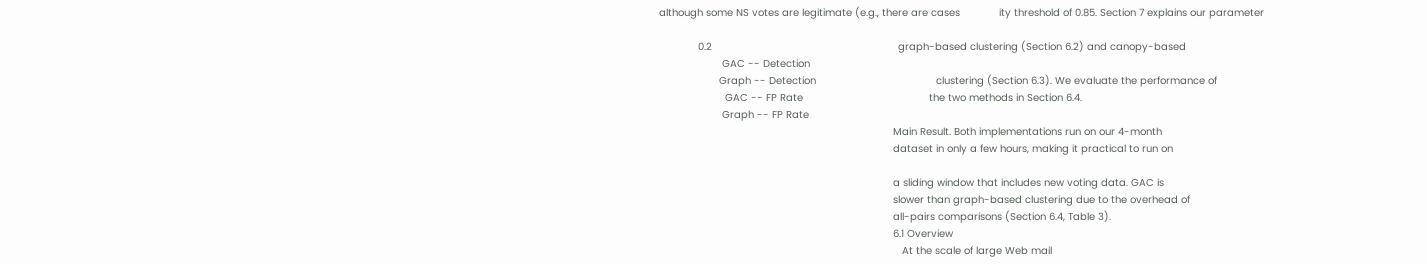although some NS votes are legitimate (e.g., there are cases             ity threshold of 0.85. Section 7 explains our parameter

             0.2                                                              graph-based clustering (Section 6.2) and canopy-based
                     GAC -- Detection
                    Graph -- Detection                                        clustering (Section 6.3). We evaluate the performance of
                      GAC -- FP Rate                                          the two methods in Section 6.4.
                     Graph -- FP Rate
                                                                              Main Result. Both implementations run on our 4-month
                                                                              dataset in only a few hours, making it practical to run on

                                                                              a sliding window that includes new voting data. GAC is
                                                                              slower than graph-based clustering due to the overhead of
                                                                              all-pairs comparisons (Section 6.4, Table 3).
                                                                              6.1 Overview
                                                                                 At the scale of large Web mail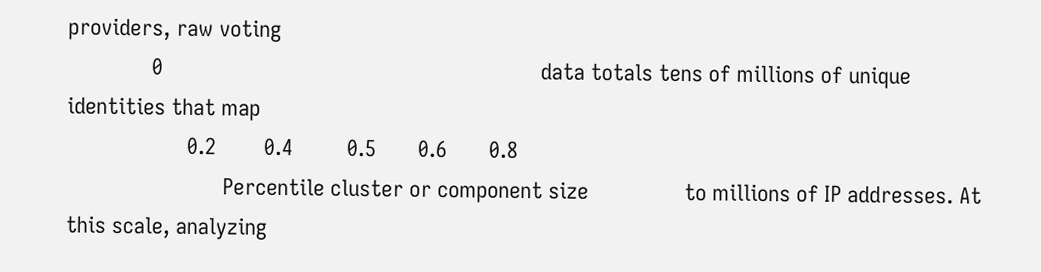providers, raw voting
              0                                                               data totals tens of millions of unique identities that map
                    0.2        0.4         0.5       0.6       0.8
                          Percentile cluster or component size                to millions of IP addresses. At this scale, analyzing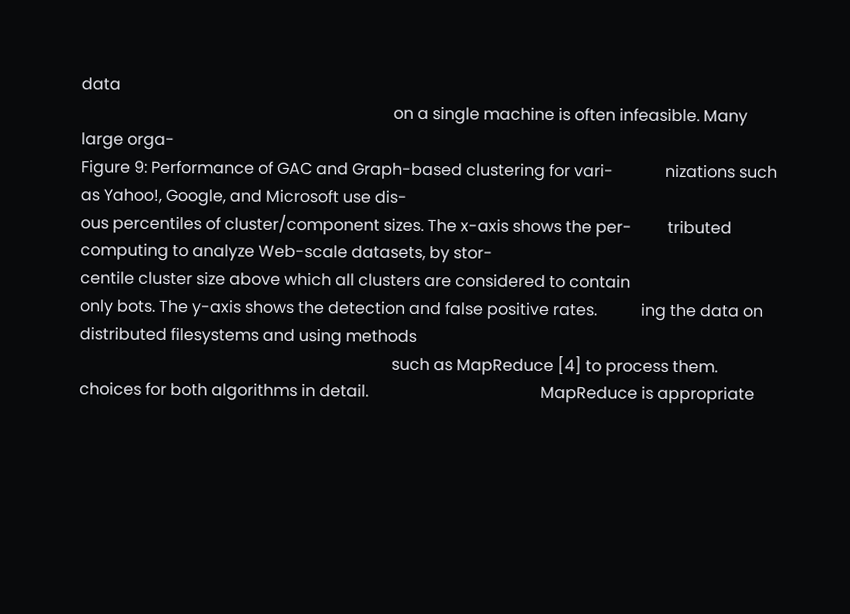data
                                                                              on a single machine is often infeasible. Many large orga-
Figure 9: Performance of GAC and Graph-based clustering for vari-             nizations such as Yahoo!, Google, and Microsoft use dis-
ous percentiles of cluster/component sizes. The x-axis shows the per-         tributed computing to analyze Web-scale datasets, by stor-
centile cluster size above which all clusters are considered to contain
only bots. The y-axis shows the detection and false positive rates.           ing the data on distributed filesystems and using methods
                                                                              such as MapReduce [4] to process them.
choices for both algorithms in detail.                                           MapReduce is appropriate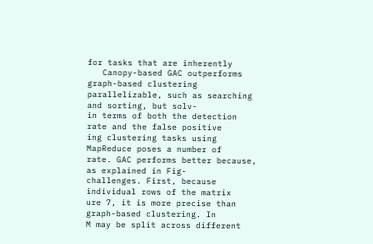for tasks that are inherently
   Canopy-based GAC outperforms graph-based clustering                        parallelizable, such as searching and sorting, but solv-
in terms of both the detection rate and the false positive                    ing clustering tasks using MapReduce poses a number of
rate. GAC performs better because, as explained in Fig-                       challenges. First, because individual rows of the matrix
ure 7, it is more precise than graph-based clustering. In                     M may be split across different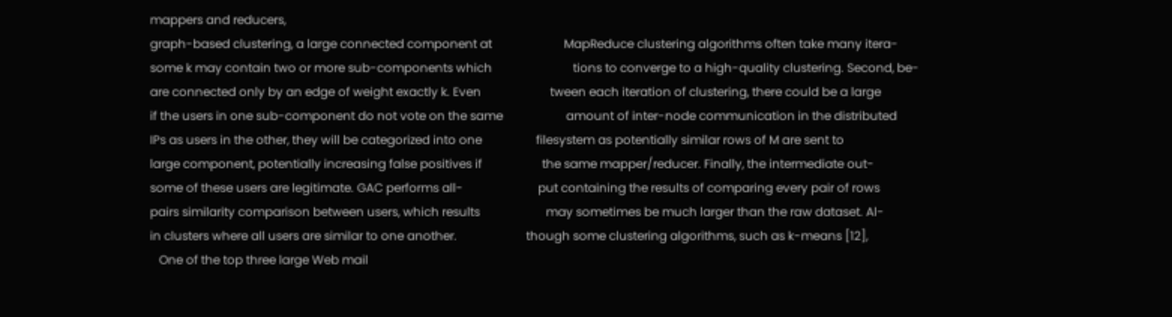mappers and reducers,
graph-based clustering, a large connected component at                        MapReduce clustering algorithms often take many itera-
some k may contain two or more sub-components which                           tions to converge to a high-quality clustering. Second, be-
are connected only by an edge of weight exactly k. Even                       tween each iteration of clustering, there could be a large
if the users in one sub-component do not vote on the same                     amount of inter-node communication in the distributed
IPs as users in the other, they will be categorized into one                  filesystem as potentially similar rows of M are sent to
large component, potentially increasing false positives if                    the same mapper/reducer. Finally, the intermediate out-
some of these users are legitimate. GAC performs all-                         put containing the results of comparing every pair of rows
pairs similarity comparison between users, which results                      may sometimes be much larger than the raw dataset. Al-
in clusters where all users are similar to one another.                       though some clustering algorithms, such as k-means [12],
   One of the top three large Web mail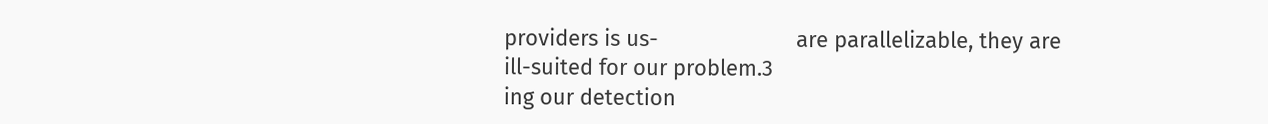providers is us-                       are parallelizable, they are ill-suited for our problem.3
ing our detection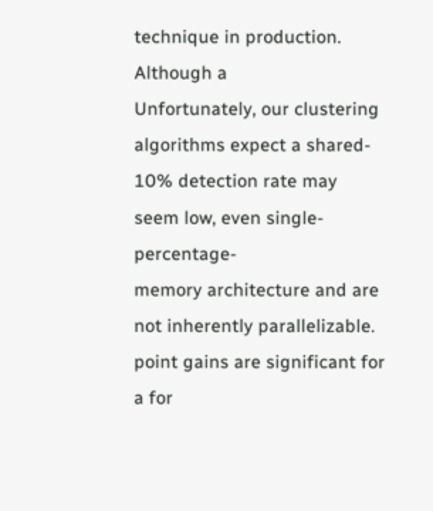technique in production. Although a                         Unfortunately, our clustering algorithms expect a shared-
10% detection rate may seem low, even single-percentage-                      memory architecture and are not inherently parallelizable.
point gains are significant for a for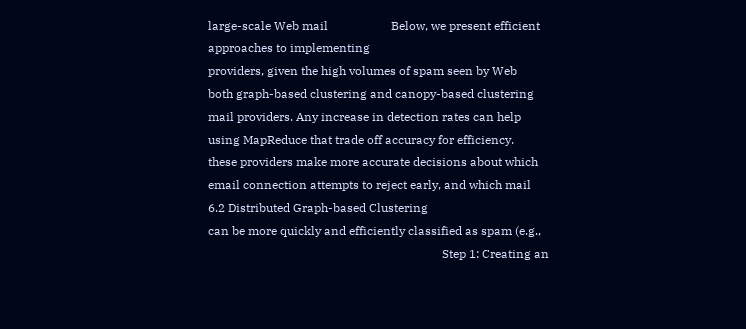large-scale Web mail                     Below, we present efficient approaches to implementing
providers, given the high volumes of spam seen by Web                         both graph-based clustering and canopy-based clustering
mail providers. Any increase in detection rates can help                      using MapReduce that trade off accuracy for efficiency.
these providers make more accurate decisions about which
email connection attempts to reject early, and which mail                     6.2 Distributed Graph-based Clustering
can be more quickly and efficiently classified as spam (e.g.,
                                                                              Step 1: Creating an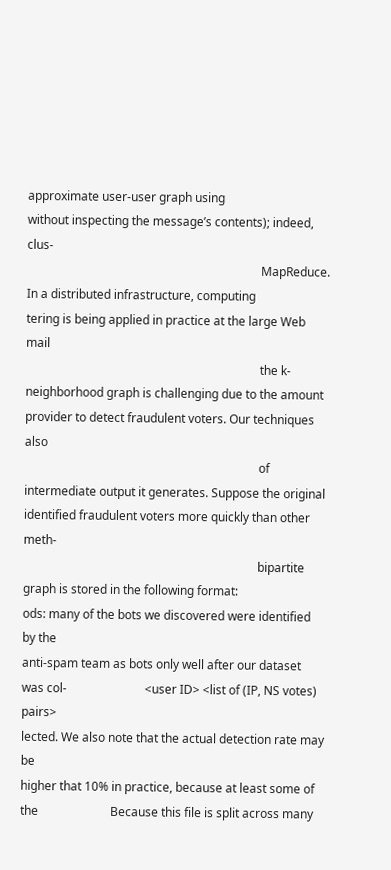approximate user-user graph using
without inspecting the message’s contents); indeed, clus-
                                                                              MapReduce. In a distributed infrastructure, computing
tering is being applied in practice at the large Web mail
                                                                              the k-neighborhood graph is challenging due to the amount
provider to detect fraudulent voters. Our techniques also
                                                                              of intermediate output it generates. Suppose the original
identified fraudulent voters more quickly than other meth-
                                                                              bipartite graph is stored in the following format:
ods: many of the bots we discovered were identified by the
anti-spam team as bots only well after our dataset was col-                          <user ID> <list of (IP, NS votes) pairs>
lected. We also note that the actual detection rate may be
higher that 10% in practice, because at least some of the                        Because this file is split across many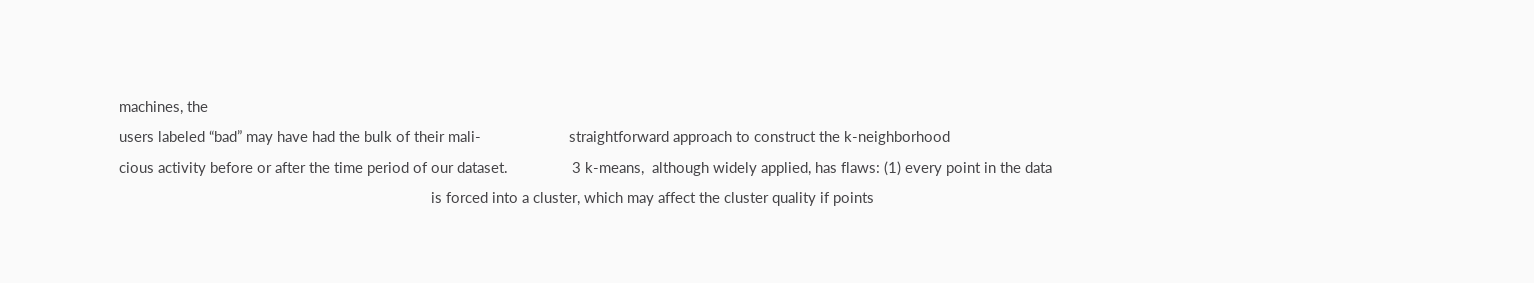machines, the
users labeled “bad” may have had the bulk of their mali-                      straightforward approach to construct the k-neighborhood
cious activity before or after the time period of our dataset.                3 k-means,  although widely applied, has flaws: (1) every point in the data
                                                                              is forced into a cluster, which may affect the cluster quality if points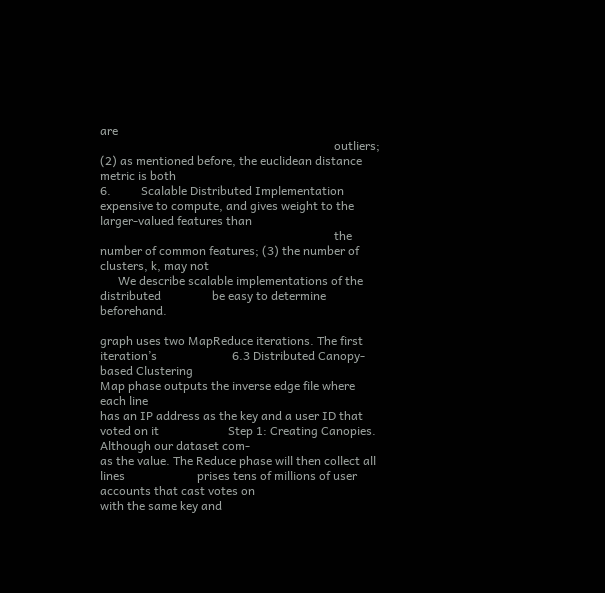are
                                                                              outliers; (2) as mentioned before, the euclidean distance metric is both
6.          Scalable Distributed Implementation                               expensive to compute, and gives weight to the larger-valued features than
                                                                              the number of common features; (3) the number of clusters, k, may not
      We describe scalable implementations of the distributed                 be easy to determine beforehand.

graph uses two MapReduce iterations. The first iteration’s                         6.3 Distributed Canopy-based Clustering
Map phase outputs the inverse edge file where each line
has an IP address as the key and a user ID that voted on it                       Step 1: Creating Canopies. Although our dataset com-
as the value. The Reduce phase will then collect all lines                        prises tens of millions of user accounts that cast votes on
with the same key and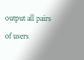output all pairs of users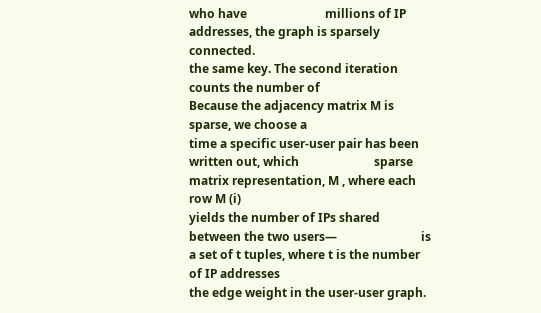who have                          millions of IP addresses, the graph is sparsely connected.
the same key. The second iteration counts the number of                           Because the adjacency matrix M is sparse, we choose a
time a specific user-user pair has been written out, which                         sparse matrix representation, M , where each row M (i)
yields the number of IPs shared between the two users—                            is a set of t tuples, where t is the number of IP addresses
the edge weight in the user-user graph.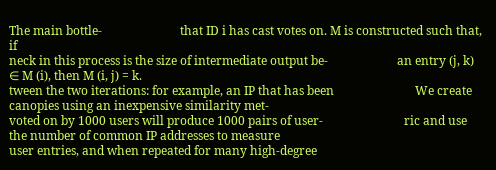The main bottle-                          that ID i has cast votes on. M is constructed such that, if
neck in this process is the size of intermediate output be-                       an entry (j, k) ∈ M (i), then M (i, j) = k.
tween the two iterations: for example, an IP that has been                           We create canopies using an inexpensive similarity met-
voted on by 1000 users will produce 1000 pairs of user-                           ric and use the number of common IP addresses to measure
user entries, and when repeated for many high-degree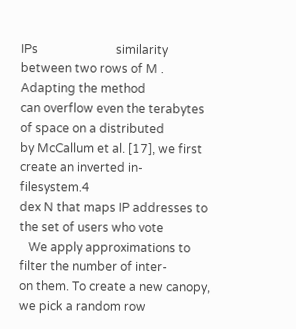IPs                          similarity between two rows of M . Adapting the method
can overflow even the terabytes of space on a distributed                          by McCallum et al. [17], we first create an inverted in-
filesystem.4                                                                       dex N that maps IP addresses to the set of users who vote
   We apply approximations to filter the number of inter-                          on them. To create a new canopy, we pick a random row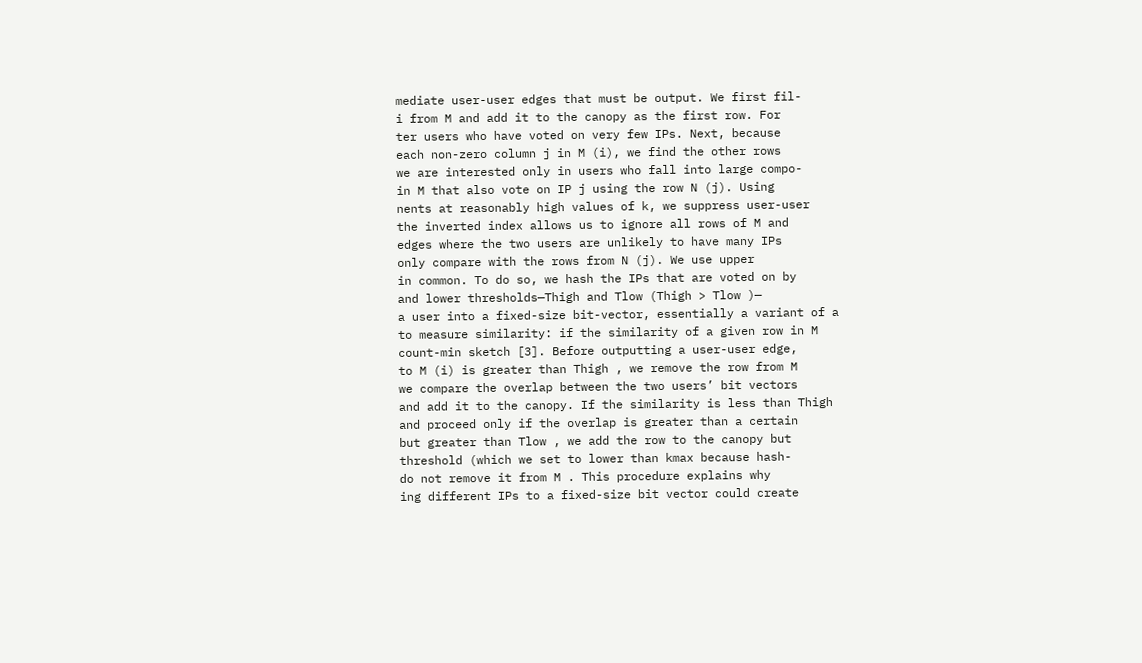mediate user-user edges that must be output. We first fil-                          i from M and add it to the canopy as the first row. For
ter users who have voted on very few IPs. Next, because                           each non-zero column j in M (i), we find the other rows
we are interested only in users who fall into large compo-                        in M that also vote on IP j using the row N (j). Using
nents at reasonably high values of k, we suppress user-user                       the inverted index allows us to ignore all rows of M and
edges where the two users are unlikely to have many IPs                           only compare with the rows from N (j). We use upper
in common. To do so, we hash the IPs that are voted on by                         and lower thresholds—Thigh and Tlow (Thigh > Tlow )—
a user into a fixed-size bit-vector, essentially a variant of a                    to measure similarity: if the similarity of a given row in M
count-min sketch [3]. Before outputting a user-user edge,                         to M (i) is greater than Thigh , we remove the row from M
we compare the overlap between the two users’ bit vectors                         and add it to the canopy. If the similarity is less than Thigh
and proceed only if the overlap is greater than a certain                         but greater than Tlow , we add the row to the canopy but
threshold (which we set to lower than kmax because hash-                          do not remove it from M . This procedure explains why
ing different IPs to a fixed-size bit vector could create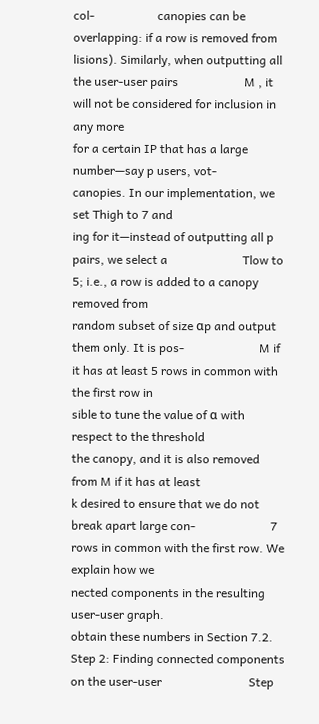col-                     canopies can be overlapping: if a row is removed from
lisions). Similarly, when outputting all the user-user pairs                      M , it will not be considered for inclusion in any more
for a certain IP that has a large number—say p users, vot-                        canopies. In our implementation, we set Thigh to 7 and
ing for it—instead of outputting all p pairs, we select a                         Tlow to 5; i.e., a row is added to a canopy removed from
random subset of size αp and output them only. It is pos-                         M if it has at least 5 rows in common with the first row in
sible to tune the value of α with respect to the threshold                        the canopy, and it is also removed from M if it has at least
k desired to ensure that we do not break apart large con-                         7 rows in common with the first row. We explain how we
nected components in the resulting user-user graph.                               obtain these numbers in Section 7.2.
Step 2: Finding connected components on the user-user                             Step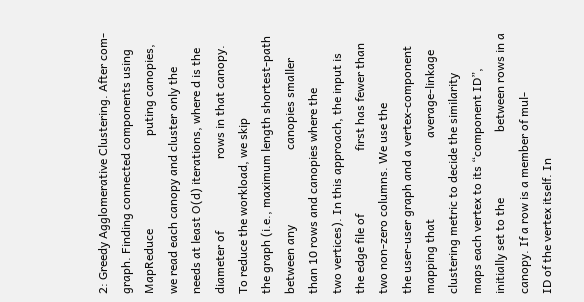2: Greedy Agglomerative Clustering. After com-
graph. Finding connected components using MapReduce                               puting canopies, we read each canopy and cluster only the
needs at least O(d) iterations, where d is the diameter of                        rows in that canopy. To reduce the workload, we skip
the graph (i.e., maximum length shortest-path between any                         canopies smaller than 10 rows and canopies where the
two vertices). In this approach, the input is the edge file of                     first has fewer than two non-zero columns. We use the
the user-user graph and a vertex-component mapping that                           average-linkage clustering metric to decide the similarity
maps each vertex to its “component ID”, initially set to the                      between rows in a canopy. If a row is a member of mul-
ID of the vertex itself. In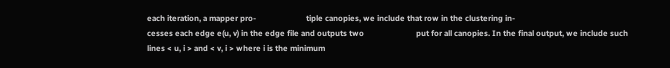each iteration, a mapper pro-                         tiple canopies, we include that row in the clustering in-
cesses each edge e(u, v) in the edge file and outputs two                          put for all canopies. In the final output, we include such
lines < u, i > and < v, i > where i is the minimum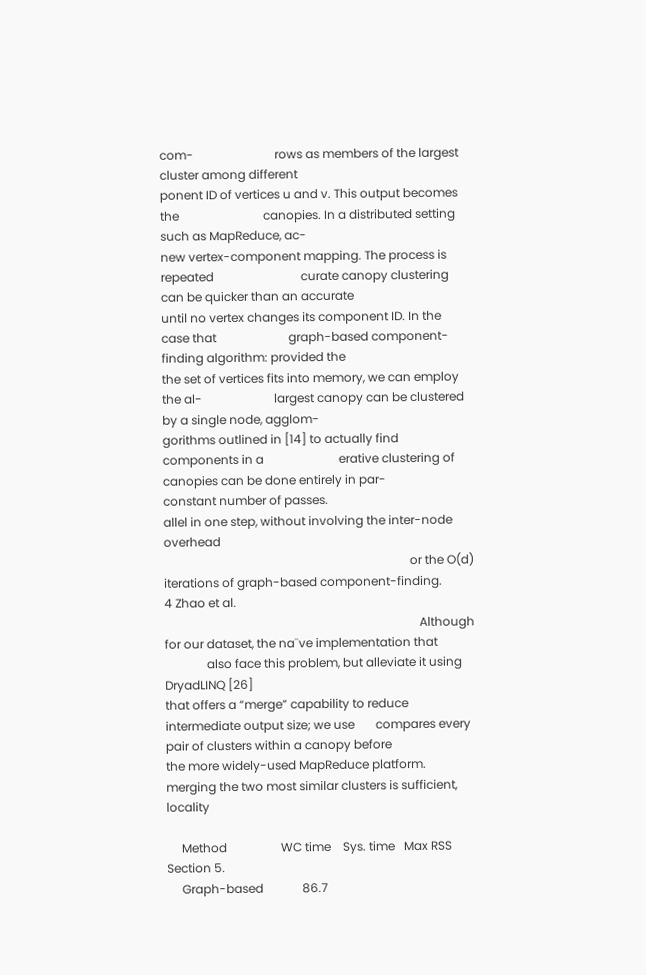com-                           rows as members of the largest cluster among different
ponent ID of vertices u and v. This output becomes the                            canopies. In a distributed setting such as MapReduce, ac-
new vertex-component mapping. The process is repeated                             curate canopy clustering can be quicker than an accurate
until no vertex changes its component ID. In the case that                        graph-based component-finding algorithm: provided the
the set of vertices fits into memory, we can employ the al-                        largest canopy can be clustered by a single node, agglom-
gorithms outlined in [14] to actually find components in a                         erative clustering of canopies can be done entirely in par-
constant number of passes.                                                        allel in one step, without involving the inter-node overhead
                                                                                  or the O(d) iterations of graph-based component-finding.
4 Zhao et al.
                                                                                     Although for our dataset, the na¨ve implementation that
              also face this problem, but alleviate it using DryadLINQ [26]
that offers a “merge” capability to reduce intermediate output size; we use       compares every pair of clusters within a canopy before
the more widely-used MapReduce platform.                                          merging the two most similar clusters is sufficient, locality

     Method                  WC time    Sys. time   Max RSS                Section 5.
     Graph-based             86.7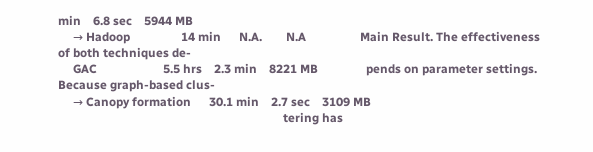min    6.8 sec    5944 MB
     → Hadoop                 14 min      N.A.        N.A                  Main Result. The effectiveness of both techniques de-
     GAC                      5.5 hrs    2.3 min    8221 MB                pends on parameter settings. Because graph-based clus-
     → Canopy formation      30.1 min    2.7 sec    3109 MB
                                                                           tering has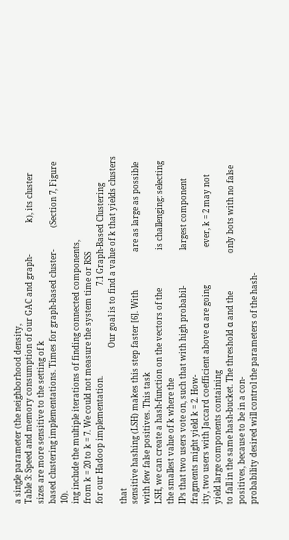a single parameter (the neighborhood density,
Table 3: Speed and memory consumption of our GAC and graph-                k), its cluster sizes are more sensitive to the setting of k
based clustering implementations. Times for graph-based cluster-           (Section 7, Figure 10).
ing include the multiple iterations of finding connected components,
from k = 20 to k = 7. We could not measure the system time or RSS
for our Hadoop implementation.                                             7.1 Graph-Based Clustering
                                                                              Our goal is to find a value of k that yields clusters that
sensitive hashing (LSH) makes this step faster [6]. With                   are as large as possible with few false positives. This task
LSH, we can create a hash-function on the vectors of the                   is challenging: selecting the smallest value of k where the
IPs that two users vote on, such that with high probabil-                  largest component fragments might yield k = 2. How-
ity, two users with Jaccard coefficient above α are going                   ever, k = 2 may not yield large components containing
to fall in the same hash-bucket. The threshold α and the                   only bots with no false positives, because to be in a con-
probability desired will control the parameters of the hash-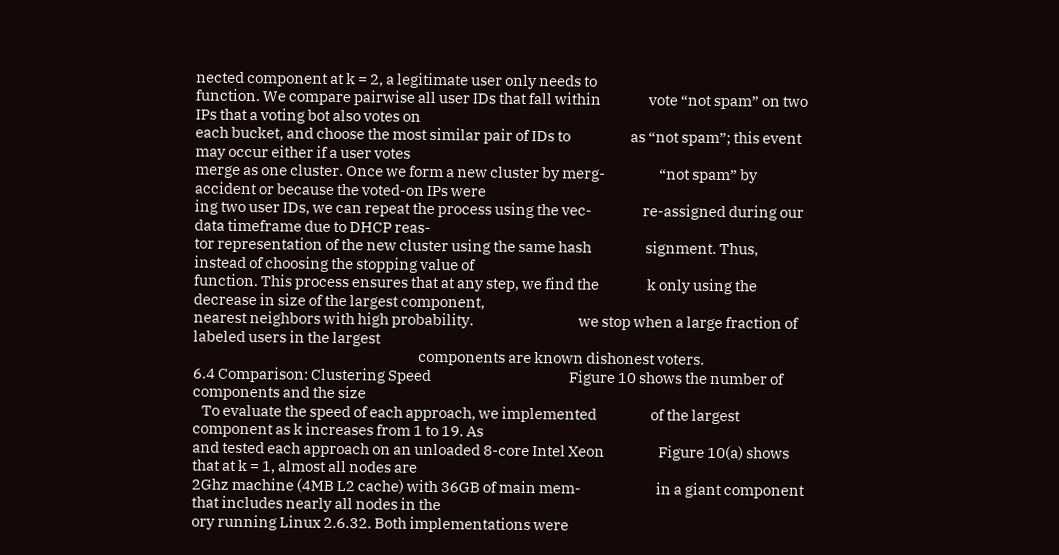nected component at k = 2, a legitimate user only needs to
function. We compare pairwise all user IDs that fall within                vote “not spam” on two IPs that a voting bot also votes on
each bucket, and choose the most similar pair of IDs to                    as “not spam”; this event may occur either if a user votes
merge as one cluster. Once we form a new cluster by merg-                  “not spam” by accident or because the voted-on IPs were
ing two user IDs, we can repeat the process using the vec-                 re-assigned during our data timeframe due to DHCP reas-
tor representation of the new cluster using the same hash                  signment. Thus, instead of choosing the stopping value of
function. This process ensures that at any step, we find the                k only using the decrease in size of the largest component,
nearest neighbors with high probability.                                   we stop when a large fraction of labeled users in the largest
                                                                           components are known dishonest voters.
6.4 Comparison: Clustering Speed                                              Figure 10 shows the number of components and the size
   To evaluate the speed of each approach, we implemented                  of the largest component as k increases from 1 to 19. As
and tested each approach on an unloaded 8-core Intel Xeon                  Figure 10(a) shows that at k = 1, almost all nodes are
2Ghz machine (4MB L2 cache) with 36GB of main mem-                         in a giant component that includes nearly all nodes in the
ory running Linux 2.6.32. Both implementations were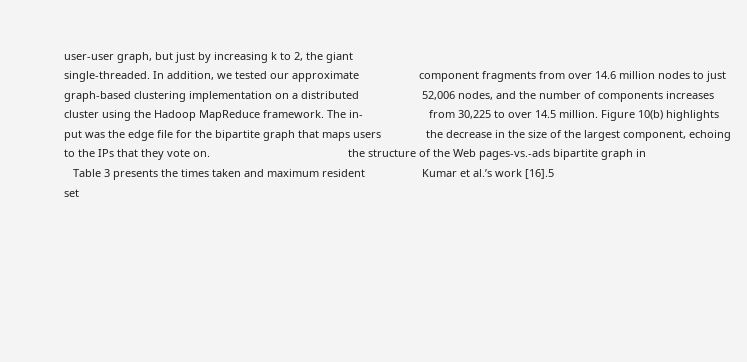user-user graph, but just by increasing k to 2, the giant
single-threaded. In addition, we tested our approximate                    component fragments from over 14.6 million nodes to just
graph-based clustering implementation on a distributed                     52,006 nodes, and the number of components increases
cluster using the Hadoop MapReduce framework. The in-                      from 30,225 to over 14.5 million. Figure 10(b) highlights
put was the edge file for the bipartite graph that maps users               the decrease in the size of the largest component, echoing
to the IPs that they vote on.                                              the structure of the Web pages-vs.-ads bipartite graph in
   Table 3 presents the times taken and maximum resident                   Kumar et al.’s work [16].5
set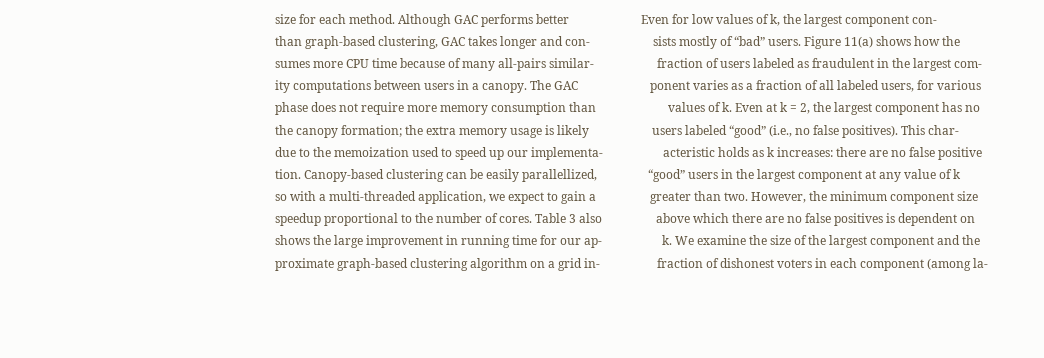size for each method. Although GAC performs better                        Even for low values of k, the largest component con-
than graph-based clustering, GAC takes longer and con-                     sists mostly of “bad” users. Figure 11(a) shows how the
sumes more CPU time because of many all-pairs similar-                     fraction of users labeled as fraudulent in the largest com-
ity computations between users in a canopy. The GAC                        ponent varies as a fraction of all labeled users, for various
phase does not require more memory consumption than                        values of k. Even at k = 2, the largest component has no
the canopy formation; the extra memory usage is likely                     users labeled “good” (i.e., no false positives). This char-
due to the memoization used to speed up our implementa-                    acteristic holds as k increases: there are no false positive
tion. Canopy-based clustering can be easily parallellized,                 “good” users in the largest component at any value of k
so with a multi-threaded application, we expect to gain a                  greater than two. However, the minimum component size
speedup proportional to the number of cores. Table 3 also                  above which there are no false positives is dependent on
shows the large improvement in running time for our ap-                    k. We examine the size of the largest component and the
proximate graph-based clustering algorithm on a grid in-                   fraction of dishonest voters in each component (among la-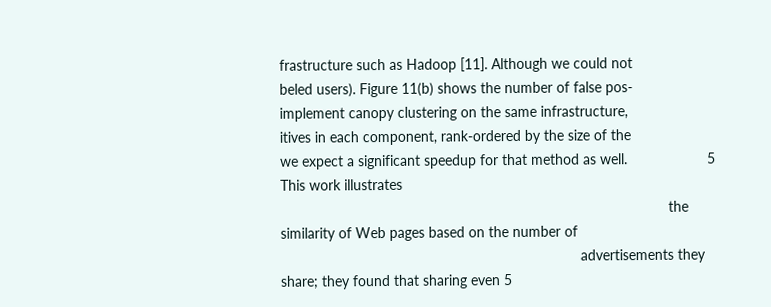frastructure such as Hadoop [11]. Although we could not                    beled users). Figure 11(b) shows the number of false pos-
implement canopy clustering on the same infrastructure,                    itives in each component, rank-ordered by the size of the
we expect a significant speedup for that method as well.                    5 This work illustrates
                                                                                                 the similarity of Web pages based on the number of
                                                                           advertisements they share; they found that sharing even 5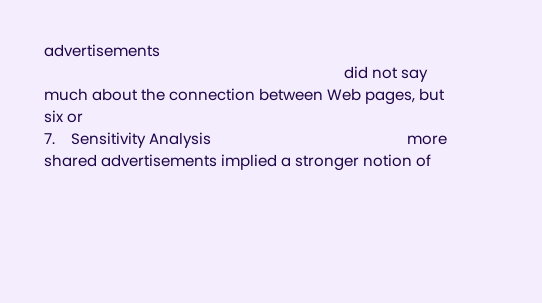advertisements
                                                                           did not say much about the connection between Web pages, but six or
7.    Sensitivity Analysis                                                 more shared advertisements implied a stronger notion of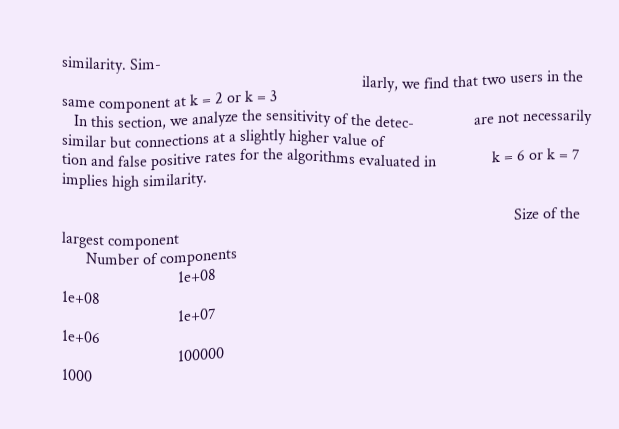similarity. Sim-
                                                                           ilarly, we find that two users in the same component at k = 2 or k = 3
   In this section, we analyze the sensitivity of the detec-               are not necessarily similar but connections at a slightly higher value of
tion and false positive rates for the algorithms evaluated in              k = 6 or k = 7 implies high similarity.

                                                                                                                 Size of the largest component
      Number of components
                             1e+08                                                                                                                1e+08
                             1e+07                                                                                                                1e+06
                             100000                                                                                                                1000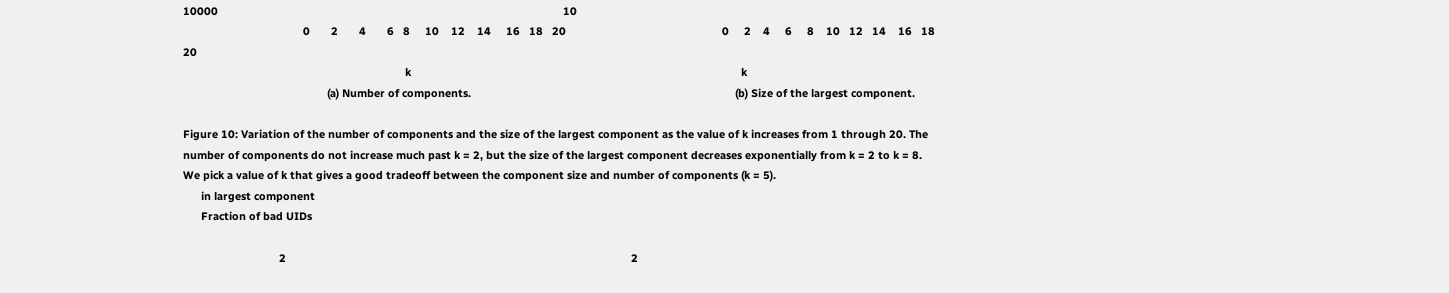10000                                                                                                                   10
                                        0       2       4       6   8     10    12    14     16   18   20                                                    0     2    4     6     8    10   12   14    16   18    20
                                                                          k                                                                                                              k
                                                (a) Number of components.                                                                                        (b) Size of the largest component.

Figure 10: Variation of the number of components and the size of the largest component as the value of k increases from 1 through 20. The
number of components do not increase much past k = 2, but the size of the largest component decreases exponentially from k = 2 to k = 8.
We pick a value of k that gives a good tradeoff between the component size and number of components (k = 5).
      in largest component
      Fraction of bad UIDs

                                2                                                                                                                   2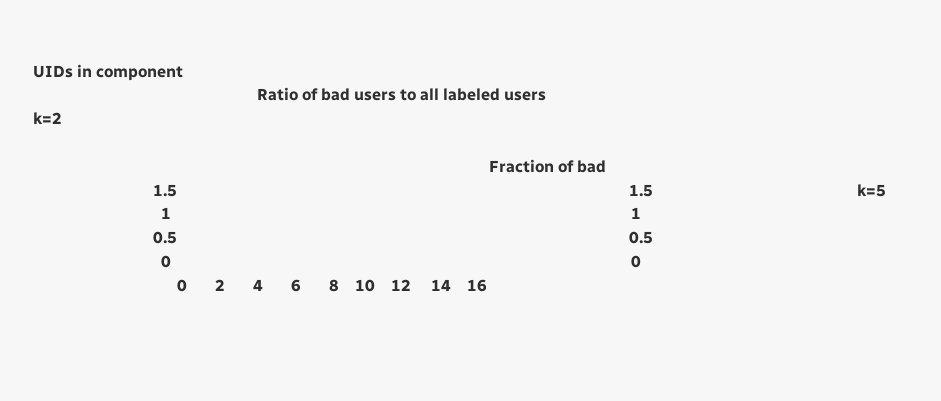UIDs in component
                                                        Ratio of bad users to all labeled users                                                                                                         k=2

                                                                                                                  Fraction of bad
                              1.5                                                                                                                 1.5                                                   k=5
                                1                                                                                                                   1
                              0.5                                                                                                                 0.5
                                0                                                                                                                   0
                                    0       2       4       6       8    10    12     14    16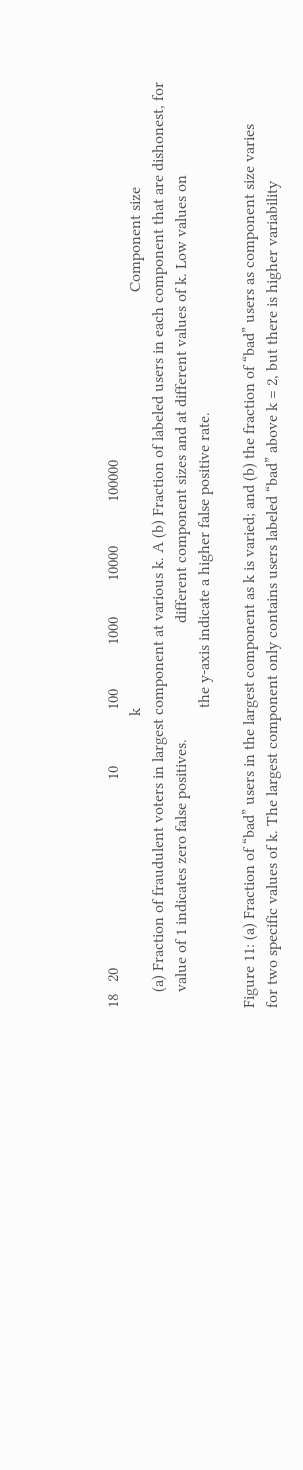18   20                                               10              100           1000         10000           100000
                                                                         k                                                                                                        Component size
    (a) Fraction of fraudulent voters in largest component at various k. A (b) Fraction of labeled users in each component that are dishonest, for
    value of 1 indicates zero false positives.                             different component sizes and at different values of k. Low values on
                                                                           the y-axis indicate a higher false positive rate.

Figure 11: (a) Fraction of “bad” users in the largest component as k is varied; and (b) the fraction of “bad” users as component size varies
for two specific values of k. The largest component only contains users labeled “bad” above k = 2, but there is higher variability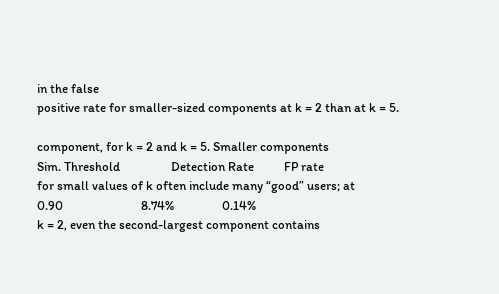in the false
positive rate for smaller-sized components at k = 2 than at k = 5.

component, for k = 2 and k = 5. Smaller components                                                                                                 Sim. Threshold                 Detection Rate          FP rate
for small values of k often include many “good” users; at                                                                                               0.90                          8.74%                0.14%
k = 2, even the second-largest component contains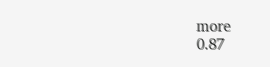more                                                                                                  0.87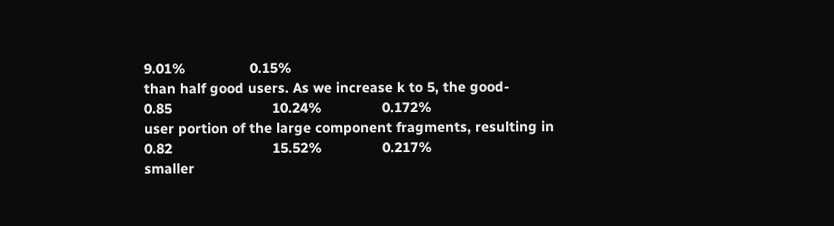9.01%                0.15%
than half good users. As we increase k to 5, the good-                                                                                                  0.85                         10.24%               0.172%
user portion of the large component fragments, resulting in                                                                                             0.82                         15.52%               0.217%
smaller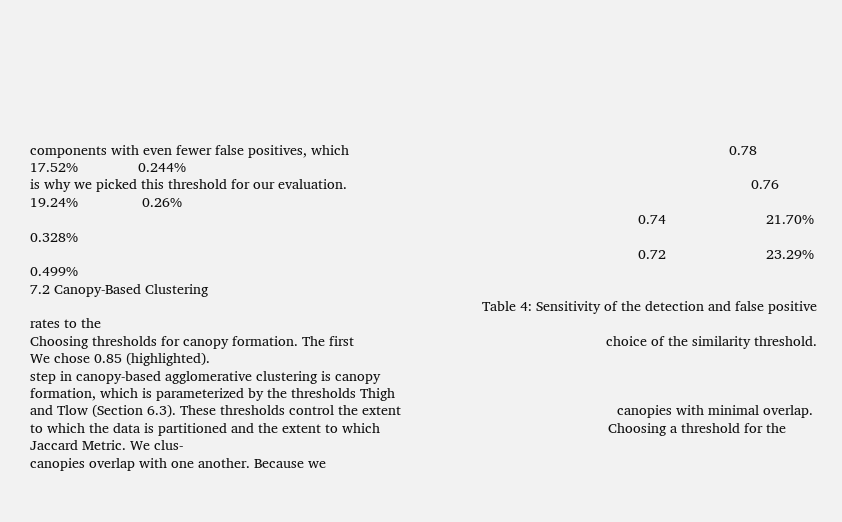components with even fewer false positives, which                                                                                               0.78                         17.52%               0.244%
is why we picked this threshold for our evaluation.                                                                                                     0.76                         19.24%                0.26%
                                                                                                                                                        0.74                         21.70%               0.328%
                                                                                                                                                        0.72                         23.29%               0.499%
7.2 Canopy-Based Clustering
                                                                                                                 Table 4: Sensitivity of the detection and false positive rates to the
Choosing thresholds for canopy formation. The first                                                               choice of the similarity threshold. We chose 0.85 (highlighted).
step in canopy-based agglomerative clustering is canopy
formation, which is parameterized by the thresholds Thigh
and Tlow (Section 6.3). These thresholds control the extent                                                      canopies with minimal overlap.
to which the data is partitioned and the extent to which                                                         Choosing a threshold for the Jaccard Metric. We clus-
canopies overlap with one another. Because we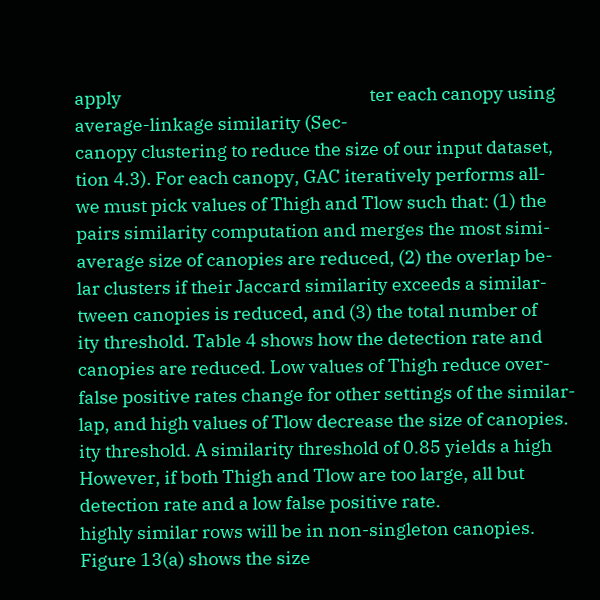apply                                                              ter each canopy using average-linkage similarity (Sec-
canopy clustering to reduce the size of our input dataset,                                                       tion 4.3). For each canopy, GAC iteratively performs all-
we must pick values of Thigh and Tlow such that: (1) the                                                         pairs similarity computation and merges the most simi-
average size of canopies are reduced, (2) the overlap be-                                                        lar clusters if their Jaccard similarity exceeds a similar-
tween canopies is reduced, and (3) the total number of                                                           ity threshold. Table 4 shows how the detection rate and
canopies are reduced. Low values of Thigh reduce over-                                                           false positive rates change for other settings of the similar-
lap, and high values of Tlow decrease the size of canopies.                                                      ity threshold. A similarity threshold of 0.85 yields a high
However, if both Thigh and Tlow are too large, all but                                                           detection rate and a low false positive rate.
highly similar rows will be in non-singleton canopies.                                                              Figure 13(a) shows the size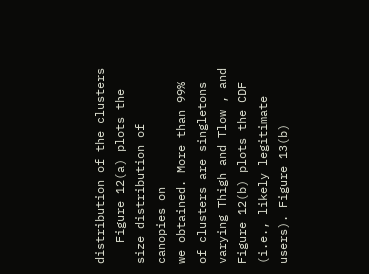distribution of the clusters
   Figure 12(a) plots the size distribution of canopies on                                                       we obtained. More than 99% of clusters are singletons
varying Thigh and Tlow , and Figure 12(b) plots the CDF                                                          (i.e., likely legitimate users). Figure 13(b)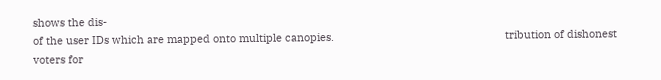shows the dis-
of the user IDs which are mapped onto multiple canopies.                                                         tribution of dishonest voters for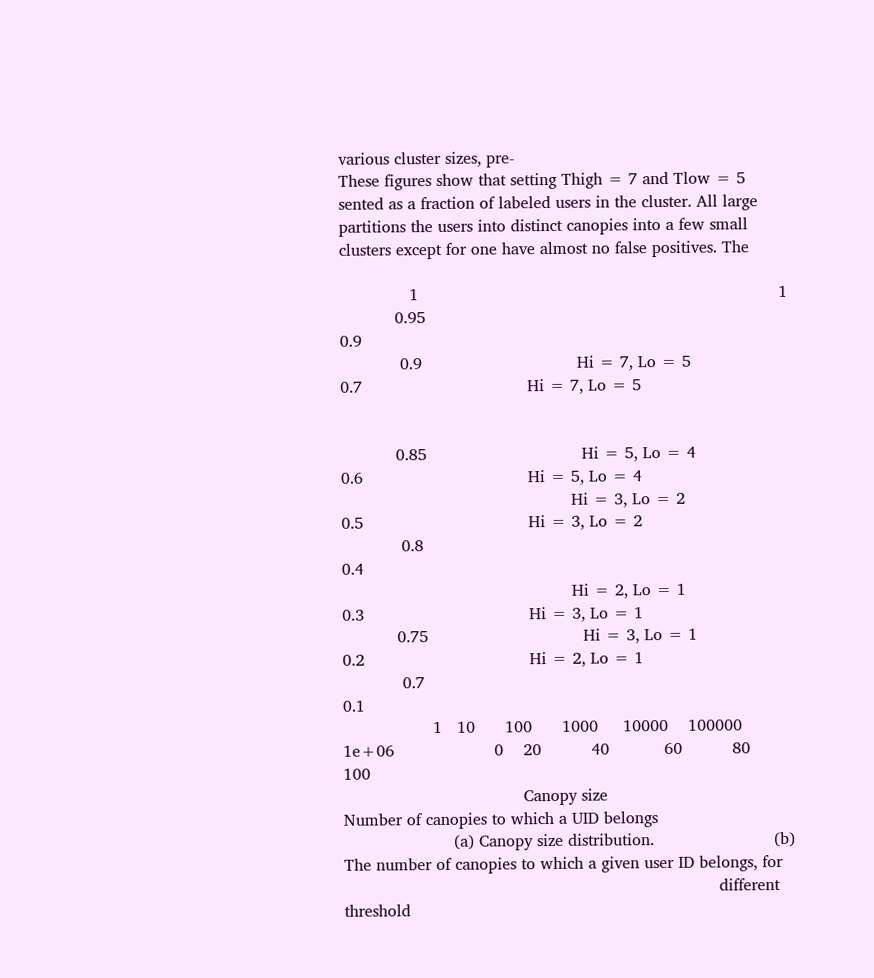various cluster sizes, pre-
These figures show that setting Thigh = 7 and Tlow = 5                                                            sented as a fraction of labeled users in the cluster. All large
partitions the users into distinct canopies into a few small                                                     clusters except for one have almost no false positives. The

              1                                                                        1
           0.95                                                                      0.9
            0.9                               Hi = 7, Lo = 5                         0.7                                 Hi = 7, Lo = 5


           0.85                               Hi = 5, Lo = 4                         0.6                                 Hi = 5, Lo = 4
                                              Hi = 3, Lo = 2                         0.5                                 Hi = 3, Lo = 2
            0.8                                                                      0.4
                                              Hi = 2, Lo = 1                         0.3                                 Hi = 3, Lo = 1
           0.75                               Hi = 3, Lo = 1                         0.2                                 Hi = 2, Lo = 1
            0.7                                                                      0.1
                  1   10      100      1000     10000    100000   1e+06                    0    20          40           60          80    100
                                    Canopy size                                                Number of canopies to which a UID belongs
                      (a) Canopy size distribution.                        (b) The number of canopies to which a given user ID belongs, for
                                                                           different threshold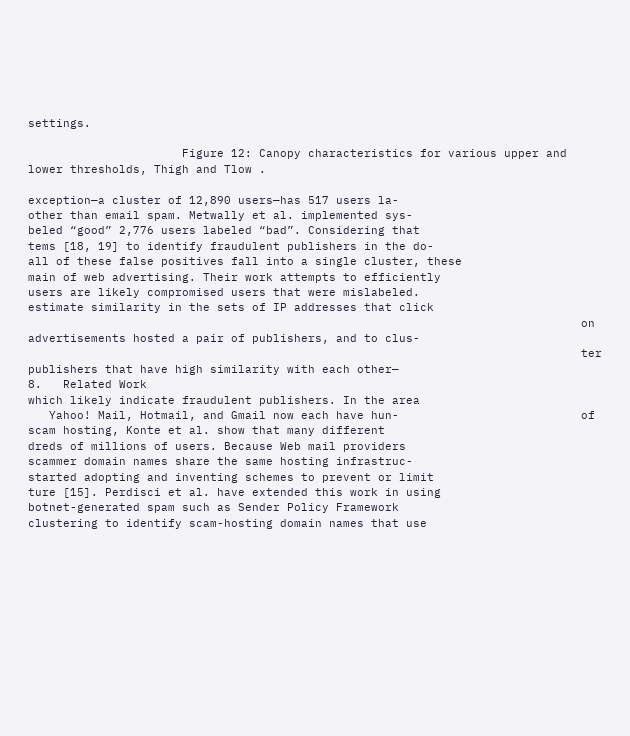settings.

                      Figure 12: Canopy characteristics for various upper and lower thresholds, Thigh and Tlow .

exception—a cluster of 12,890 users—has 517 users la-                          other than email spam. Metwally et al. implemented sys-
beled “good” 2,776 users labeled “bad”. Considering that                       tems [18, 19] to identify fraudulent publishers in the do-
all of these false positives fall into a single cluster, these                 main of web advertising. Their work attempts to efficiently
users are likely compromised users that were mislabeled.                       estimate similarity in the sets of IP addresses that click
                                                                               on advertisements hosted a pair of publishers, and to clus-
                                                                               ter publishers that have high similarity with each other—
8.   Related Work                                                              which likely indicate fraudulent publishers. In the area
   Yahoo! Mail, Hotmail, and Gmail now each have hun-                          of scam hosting, Konte et al. show that many different
dreds of millions of users. Because Web mail providers                         scammer domain names share the same hosting infrastruc-
started adopting and inventing schemes to prevent or limit                     ture [15]. Perdisci et al. have extended this work in using
botnet-generated spam such as Sender Policy Framework                          clustering to identify scam-hosting domain names that use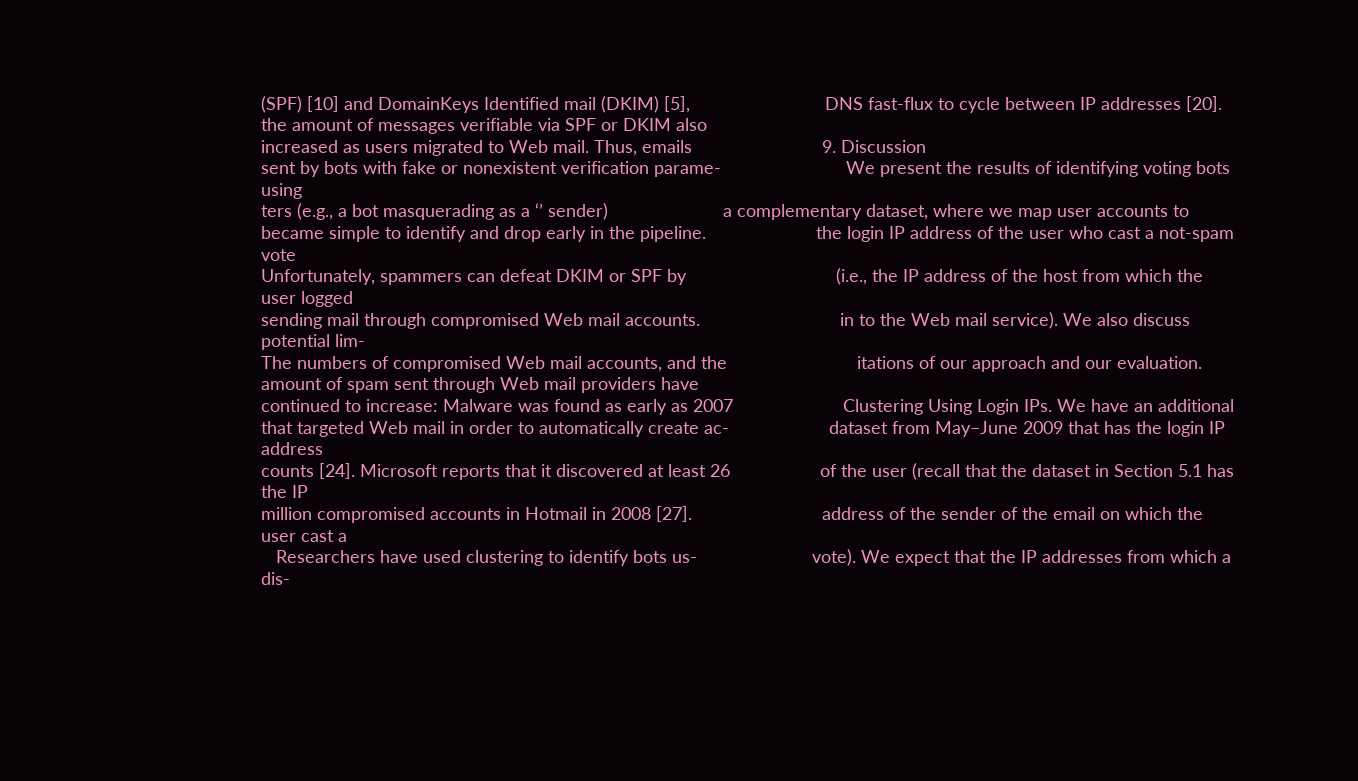(SPF) [10] and DomainKeys Identified mail (DKIM) [5],                           DNS fast-flux to cycle between IP addresses [20].
the amount of messages verifiable via SPF or DKIM also
increased as users migrated to Web mail. Thus, emails                          9. Discussion
sent by bots with fake or nonexistent verification parame-                         We present the results of identifying voting bots using
ters (e.g., a bot masquerading as a ‘’ sender)                       a complementary dataset, where we map user accounts to
became simple to identify and drop early in the pipeline.                      the login IP address of the user who cast a not-spam vote
Unfortunately, spammers can defeat DKIM or SPF by                              (i.e., the IP address of the host from which the user logged
sending mail through compromised Web mail accounts.                            in to the Web mail service). We also discuss potential lim-
The numbers of compromised Web mail accounts, and the                          itations of our approach and our evaluation.
amount of spam sent through Web mail providers have
continued to increase: Malware was found as early as 2007                      Clustering Using Login IPs. We have an additional
that targeted Web mail in order to automatically create ac-                    dataset from May–June 2009 that has the login IP address
counts [24]. Microsoft reports that it discovered at least 26                  of the user (recall that the dataset in Section 5.1 has the IP
million compromised accounts in Hotmail in 2008 [27].                          address of the sender of the email on which the user cast a
   Researchers have used clustering to identify bots us-                       vote). We expect that the IP addresses from which a dis-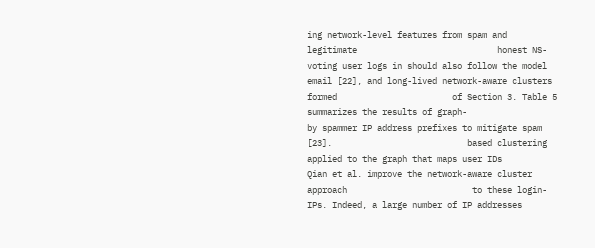ing network-level features from spam and legitimate                            honest NS-voting user logs in should also follow the model
email [22], and long-lived network-aware clusters formed                       of Section 3. Table 5 summarizes the results of graph-
by spammer IP address prefixes to mitigate spam [23].                           based clustering applied to the graph that maps user IDs
Qian et al. improve the network-aware cluster approach                         to these login-IPs. Indeed, a large number of IP addresses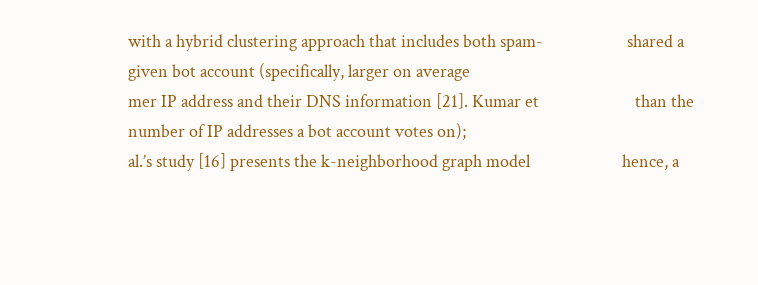with a hybrid clustering approach that includes both spam-                     shared a given bot account (specifically, larger on average
mer IP address and their DNS information [21]. Kumar et                        than the number of IP addresses a bot account votes on);
al.’s study [16] presents the k-neighborhood graph model                       hence, a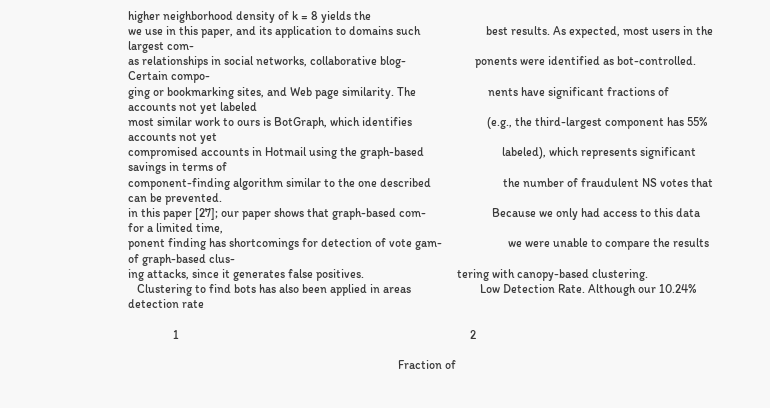higher neighborhood density of k = 8 yields the
we use in this paper, and its application to domains such                      best results. As expected, most users in the largest com-
as relationships in social networks, collaborative blog-                       ponents were identified as bot-controlled. Certain compo-
ging or bookmarking sites, and Web page similarity. The                        nents have significant fractions of accounts not yet labeled
most similar work to ours is BotGraph, which identifies                         (e.g., the third-largest component has 55% accounts not yet
compromised accounts in Hotmail using the graph-based                          labeled), which represents significant savings in terms of
component-finding algorithm similar to the one described                        the number of fraudulent NS votes that can be prevented.
in this paper [27]; our paper shows that graph-based com-                      Because we only had access to this data for a limited time,
ponent finding has shortcomings for detection of vote gam-                      we were unable to compare the results of graph-based clus-
ing attacks, since it generates false positives.                               tering with canopy-based clustering.
   Clustering to find bots has also been applied in areas                       Low Detection Rate. Although our 10.24% detection rate

               1                                                                                                 2

                                                                                          Fraction of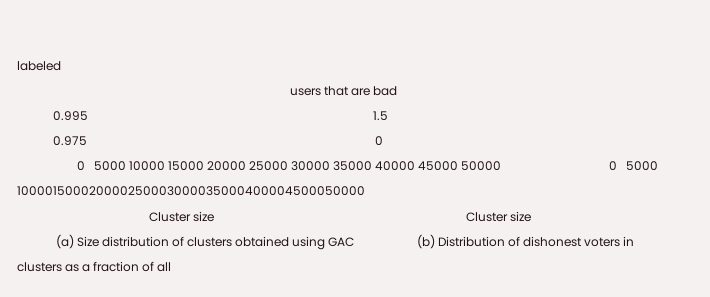labeled
                                                                                           users that are bad
            0.995                                                                                               1.5
            0.975                                                                                                0
                    0   5000 10000 15000 20000 25000 30000 35000 40000 45000 50000                                    0   5000 100001500020000250003000035000400004500050000
                                            Cluster size                                                                                    Cluster size
             (a) Size distribution of clusters obtained using GAC                     (b) Distribution of dishonest voters in clusters as a fraction of all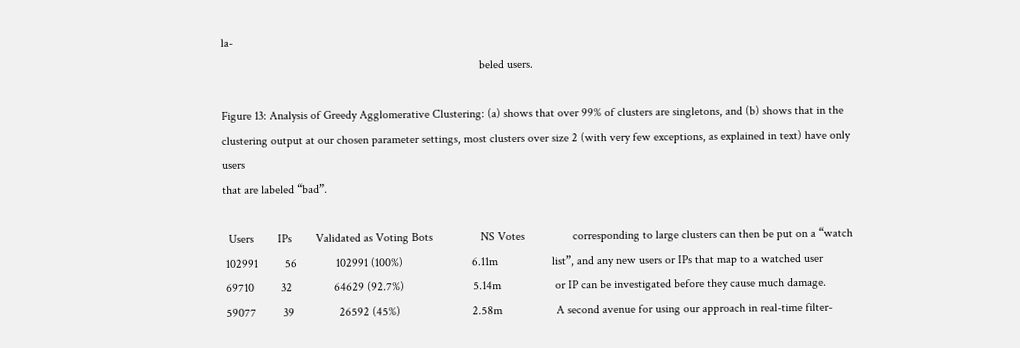la-
                                                                                      beled users.

Figure 13: Analysis of Greedy Agglomerative Clustering: (a) shows that over 99% of clusters are singletons, and (b) shows that in the
clustering output at our chosen parameter settings, most clusters over size 2 (with very few exceptions, as explained in text) have only users
that are labeled “bad”.

  Users        IPs        Validated as Voting Bots                NS Votes                corresponding to large clusters can then be put on a “watch
 102991         56             102991 (100%)                       6.11m                  list”, and any new users or IPs that map to a watched user
 69710         32              64629 (92.7%)                       5.14m                  or IP can be investigated before they cause much damage.
 59077         39               26592 (45%)                        2.58m                  A second avenue for using our approach in real-time filter-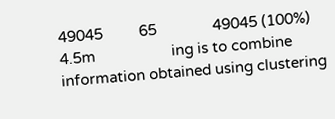49045         65              49045 (100%)                        4.5m                   ing is to combine information obtained using clustering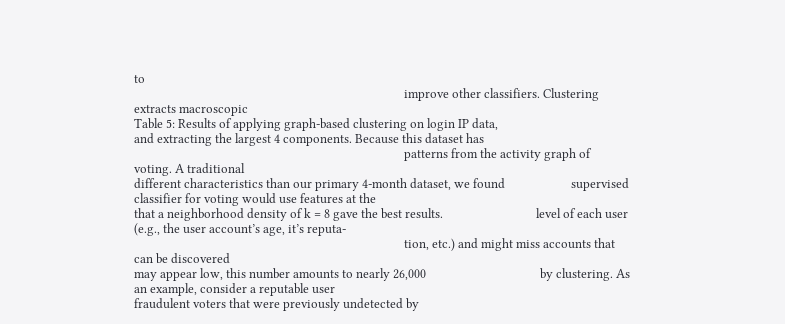to
                                                                                          improve other classifiers. Clustering extracts macroscopic
Table 5: Results of applying graph-based clustering on login IP data,
and extracting the largest 4 components. Because this dataset has
                                                                                          patterns from the activity graph of voting. A traditional
different characteristics than our primary 4-month dataset, we found                      supervised classifier for voting would use features at the
that a neighborhood density of k = 8 gave the best results.                               level of each user (e.g., the user account’s age, it’s reputa-
                                                                                          tion, etc.) and might miss accounts that can be discovered
may appear low, this number amounts to nearly 26,000                                      by clustering. As an example, consider a reputable user
fraudulent voters that were previously undetected by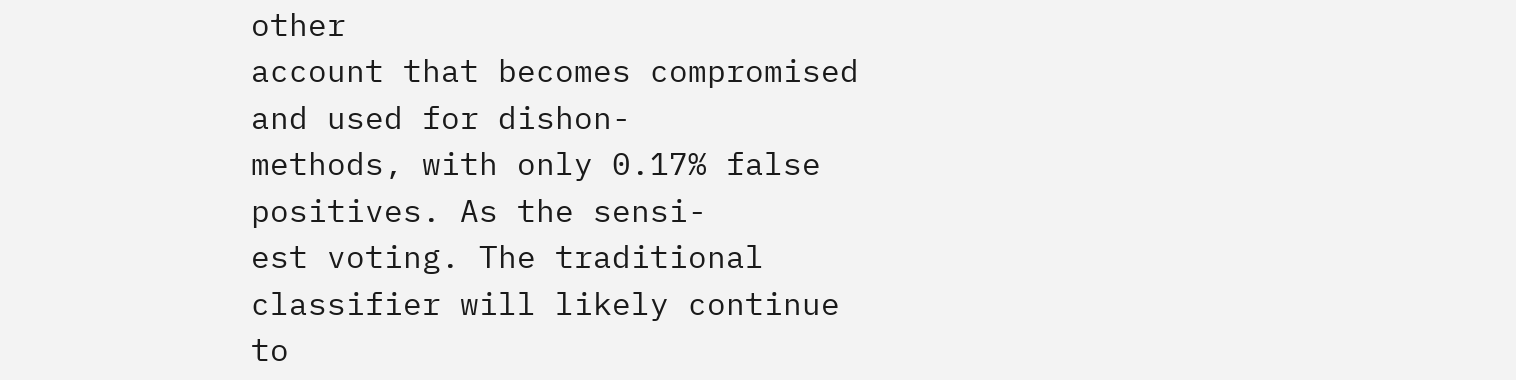other                                account that becomes compromised and used for dishon-
methods, with only 0.17% false positives. As the sensi-                                   est voting. The traditional classifier will likely continue to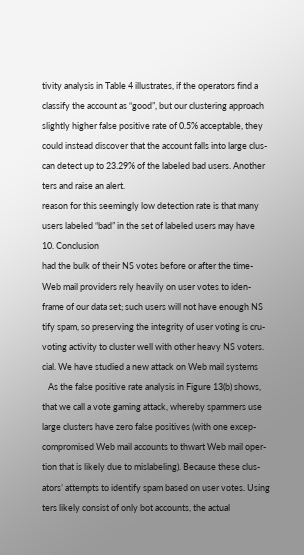tivity analysis in Table 4 illustrates, if the operators find a                            classify the account as “good”, but our clustering approach
slightly higher false positive rate of 0.5% acceptable, they                              could instead discover that the account falls into large clus-
can detect up to 23.29% of the labeled bad users. Another                                 ters and raise an alert.
reason for this seemingly low detection rate is that many
users labeled “bad” in the set of labeled users may have                                  10. Conclusion
had the bulk of their NS votes before or after the time-                                     Web mail providers rely heavily on user votes to iden-
frame of our data set; such users will not have enough NS                                 tify spam, so preserving the integrity of user voting is cru-
voting activity to cluster well with other heavy NS voters.                               cial. We have studied a new attack on Web mail systems
   As the false positive rate analysis in Figure 13(b) shows,                             that we call a vote gaming attack, whereby spammers use
large clusters have zero false positives (with one excep-                                 compromised Web mail accounts to thwart Web mail oper-
tion that is likely due to mislabeling). Because these clus-                              ators’ attempts to identify spam based on user votes. Using
ters likely consist of only bot accounts, the actual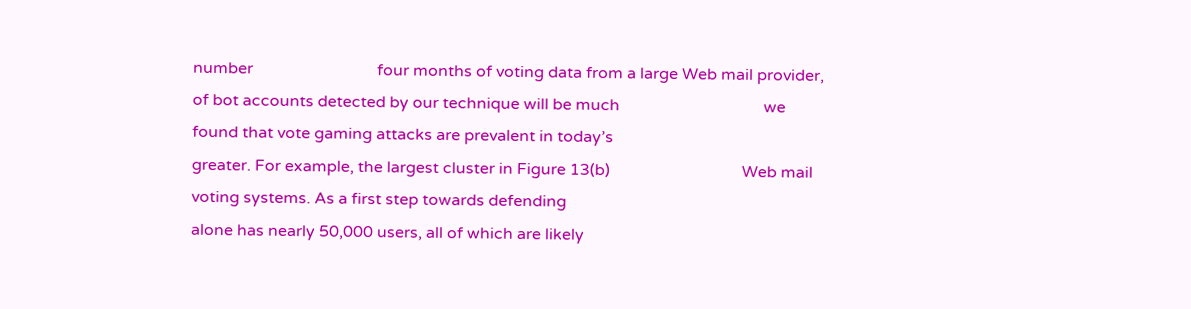number                               four months of voting data from a large Web mail provider,
of bot accounts detected by our technique will be much                                    we found that vote gaming attacks are prevalent in today’s
greater. For example, the largest cluster in Figure 13(b)                                 Web mail voting systems. As a first step towards defending
alone has nearly 50,000 users, all of which are likely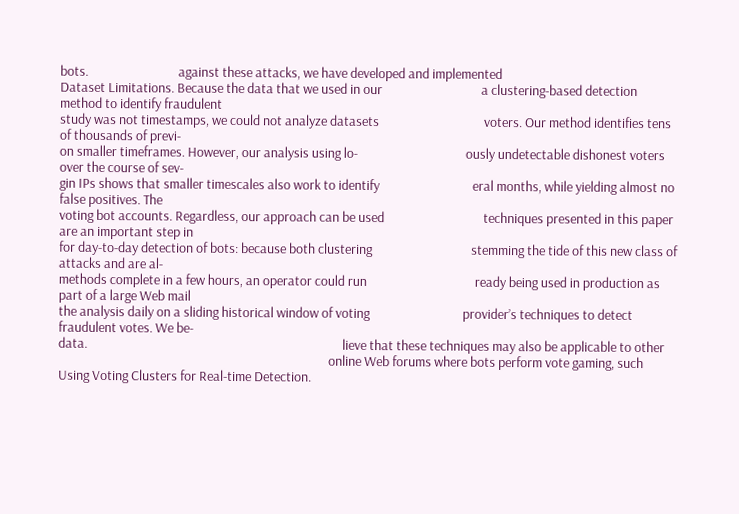bots.                              against these attacks, we have developed and implemented
Dataset Limitations. Because the data that we used in our                                 a clustering-based detection method to identify fraudulent
study was not timestamps, we could not analyze datasets                                   voters. Our method identifies tens of thousands of previ-
on smaller timeframes. However, our analysis using lo-                                    ously undetectable dishonest voters over the course of sev-
gin IPs shows that smaller timescales also work to identify                               eral months, while yielding almost no false positives. The
voting bot accounts. Regardless, our approach can be used                                 techniques presented in this paper are an important step in
for day-to-day detection of bots: because both clustering                                 stemming the tide of this new class of attacks and are al-
methods complete in a few hours, an operator could run                                    ready being used in production as part of a large Web mail
the analysis daily on a sliding historical window of voting                               provider’s techniques to detect fraudulent votes. We be-
data.                                                                                     lieve that these techniques may also be applicable to other
                                                                                          online Web forums where bots perform vote gaming, such
Using Voting Clusters for Real-time Detection.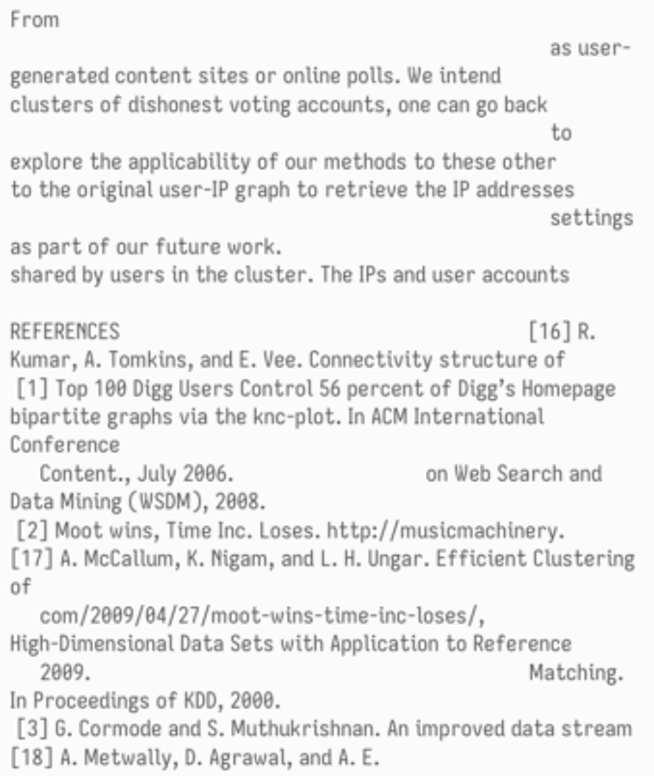From
                                                                                          as user-generated content sites or online polls. We intend
clusters of dishonest voting accounts, one can go back
                                                                                          to explore the applicability of our methods to these other
to the original user-IP graph to retrieve the IP addresses
                                                                                          settings as part of our future work.
shared by users in the cluster. The IPs and user accounts

REFERENCES                                                                    [16] R. Kumar, A. Tomkins, and E. Vee. Connectivity structure of
 [1] Top 100 Digg Users Control 56 percent of Digg’s Homepage                      bipartite graphs via the knc-plot. In ACM International Conference
     Content., July 2006.                                on Web Search and Data Mining (WSDM), 2008.
 [2] Moot wins, Time Inc. Loses. http://musicmachinery.                       [17] A. McCallum, K. Nigam, and L. H. Ungar. Efficient Clustering of
     com/2009/04/27/moot-wins-time-inc-loses/,                                     High-Dimensional Data Sets with Application to Reference
     2009.                                                                         Matching. In Proceedings of KDD, 2000.
 [3] G. Cormode and S. Muthukrishnan. An improved data stream                 [18] A. Metwally, D. Agrawal, and A. E.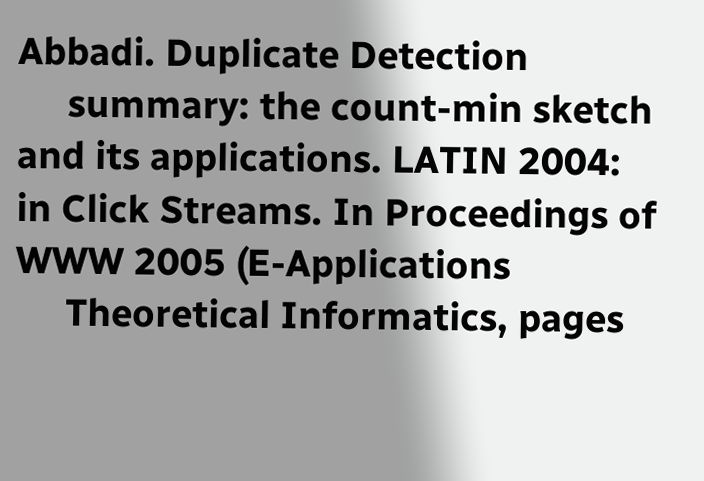Abbadi. Duplicate Detection
     summary: the count-min sketch and its applications. LATIN 2004:               in Click Streams. In Proceedings of WWW 2005 (E-Applications
     Theoretical Informatics, pages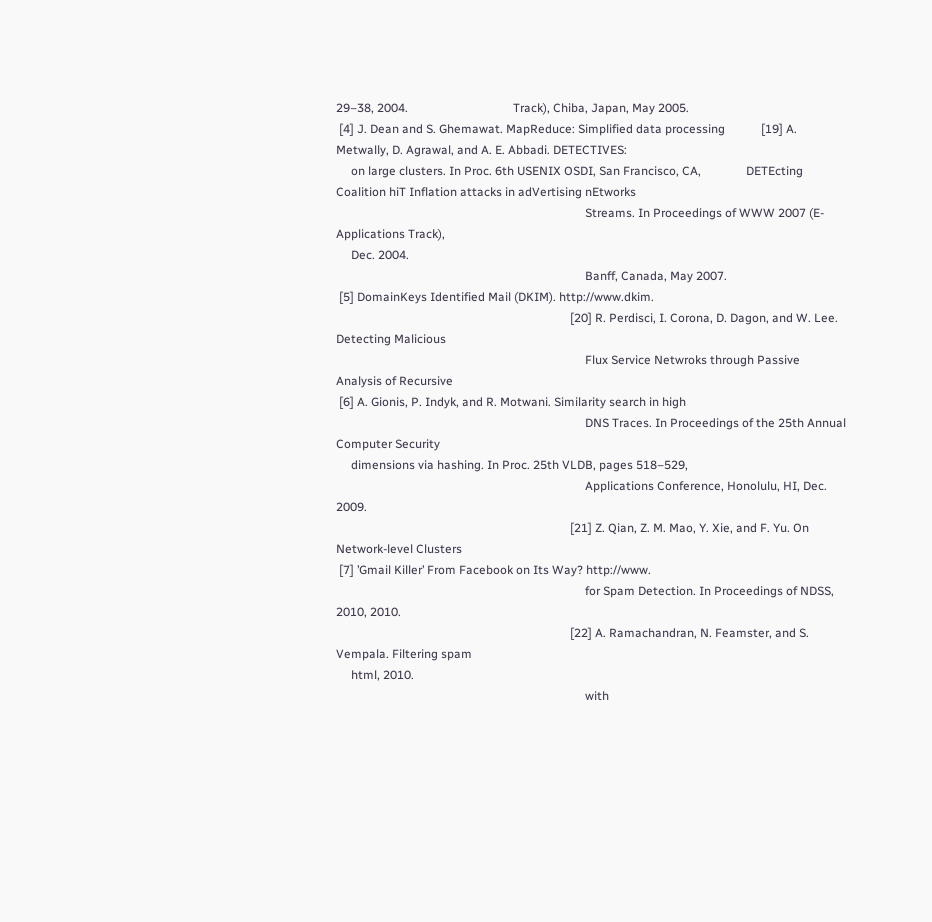29–38, 2004.                                   Track), Chiba, Japan, May 2005.
 [4] J. Dean and S. Ghemawat. MapReduce: Simplified data processing            [19] A. Metwally, D. Agrawal, and A. E. Abbadi. DETECTIVES:
     on large clusters. In Proc. 6th USENIX OSDI, San Francisco, CA,               DETEcting Coalition hiT Inflation attacks in adVertising nEtworks
                                                                                   Streams. In Proceedings of WWW 2007 (E-Applications Track),
     Dec. 2004.
                                                                                   Banff, Canada, May 2007.
 [5] DomainKeys Identified Mail (DKIM). http://www.dkim.
                                                                              [20] R. Perdisci, I. Corona, D. Dagon, and W. Lee. Detecting Malicious
                                                                                   Flux Service Netwroks through Passive Analysis of Recursive
 [6] A. Gionis, P. Indyk, and R. Motwani. Similarity search in high
                                                                                   DNS Traces. In Proceedings of the 25th Annual Computer Security
     dimensions via hashing. In Proc. 25th VLDB, pages 518–529,
                                                                                   Applications Conference, Honolulu, HI, Dec. 2009.
                                                                              [21] Z. Qian, Z. M. Mao, Y. Xie, and F. Yu. On Network-level Clusters
 [7] ’Gmail Killer’ From Facebook on Its Way? http://www.
                                                                                   for Spam Detection. In Proceedings of NDSS, 2010, 2010.
                                                                              [22] A. Ramachandran, N. Feamster, and S. Vempala. Filtering spam
     html, 2010.
                                                                                   with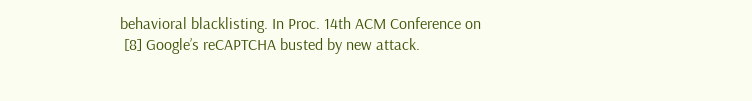behavioral blacklisting. In Proc. 14th ACM Conference on
 [8] Google’s reCAPTCHA busted by new attack.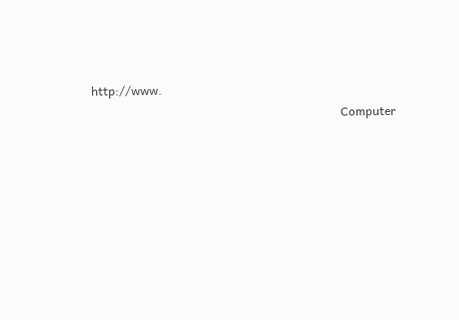http://www.
                                                                                   Computer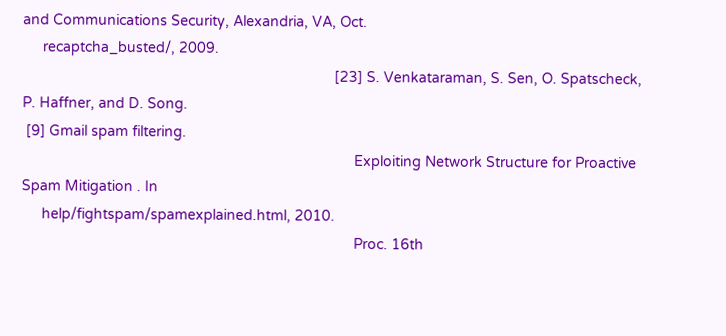and Communications Security, Alexandria, VA, Oct.
     recaptcha_busted/, 2009.
                                                                              [23] S. Venkataraman, S. Sen, O. Spatscheck, P. Haffner, and D. Song.
 [9] Gmail spam filtering.
                                                                                   Exploiting Network Structure for Proactive Spam Mitigation . In
     help/fightspam/spamexplained.html, 2010.
                                                                                   Proc. 16th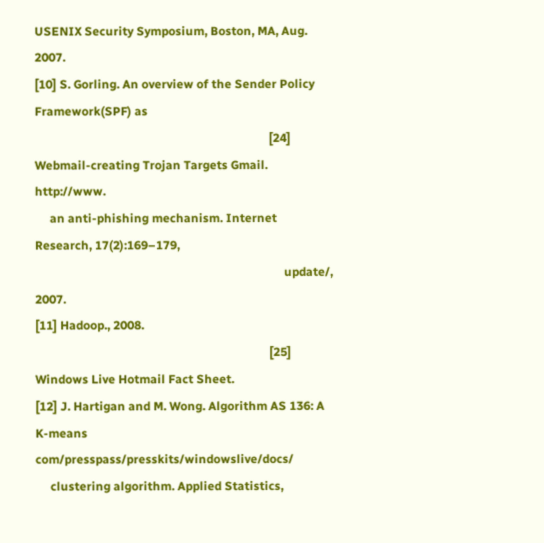USENIX Security Symposium, Boston, MA, Aug. 2007.
[10] S. Gorling. An overview of the Sender Policy Framework(SPF) as
                                                                              [24] Webmail-creating Trojan Targets Gmail. http://www.
     an anti-phishing mechanism. Internet Research, 17(2):169–179,
                                                                                   update/, 2007.
[11] Hadoop., 2008.
                                                                              [25] Windows Live Hotmail Fact Sheet.
[12] J. Hartigan and M. Wong. Algorithm AS 136: A K-means                          com/presspass/presskits/windowslive/docs/
     clustering algorithm. Applied Statistics,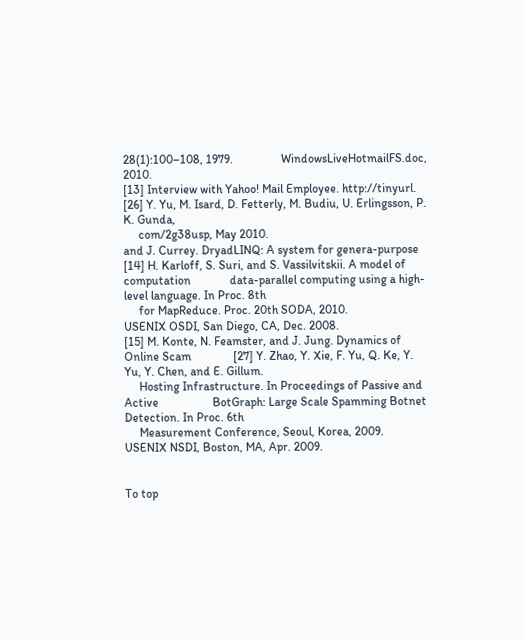28(1):100–108, 1979.                WindowsLiveHotmailFS.doc, 2010.
[13] Interview with Yahoo! Mail Employee. http://tinyurl.                     [26] Y. Yu, M. Isard, D. Fetterly, M. Budiu, U. Erlingsson, P. K. Gunda,
     com/2g38usp, May 2010.                                                        and J. Currey. DryadLINQ: A system for genera-purpose
[14] H. Karloff, S. Suri, and S. Vassilvitskii. A model of computation             data-parallel computing using a high-level language. In Proc. 8th
     for MapReduce. Proc. 20th SODA, 2010.                                         USENIX OSDI, San Diego, CA, Dec. 2008.
[15] M. Konte, N. Feamster, and J. Jung. Dynamics of Online Scam              [27] Y. Zhao, Y. Xie, F. Yu, Q. Ke, Y. Yu, Y. Chen, and E. Gillum.
     Hosting Infrastructure. In Proceedings of Passive and Active                  BotGraph: Large Scale Spamming Botnet Detection. In Proc. 6th
     Measurement Conference, Seoul, Korea, 2009.                                   USENIX NSDI, Boston, MA, Apr. 2009.


To top